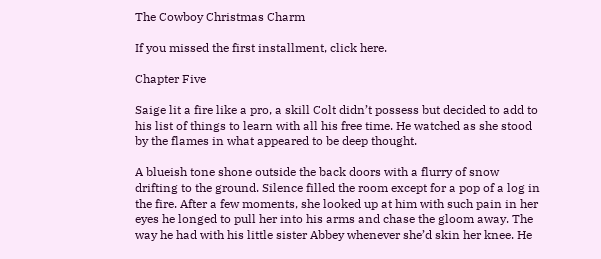The Cowboy Christmas Charm

If you missed the first installment, click here.

Chapter Five

Saige lit a fire like a pro, a skill Colt didn’t possess but decided to add to his list of things to learn with all his free time. He watched as she stood by the flames in what appeared to be deep thought.

A blueish tone shone outside the back doors with a flurry of snow drifting to the ground. Silence filled the room except for a pop of a log in the fire. After a few moments, she looked up at him with such pain in her eyes he longed to pull her into his arms and chase the gloom away. The way he had with his little sister Abbey whenever she’d skin her knee. He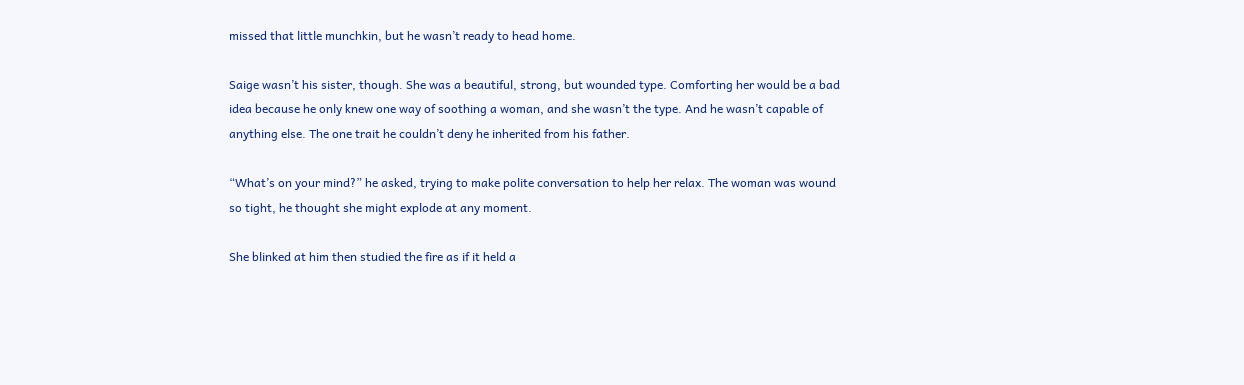missed that little munchkin, but he wasn’t ready to head home.

Saige wasn’t his sister, though. She was a beautiful, strong, but wounded type. Comforting her would be a bad idea because he only knew one way of soothing a woman, and she wasn’t the type. And he wasn’t capable of anything else. The one trait he couldn’t deny he inherited from his father.

“What’s on your mind?” he asked, trying to make polite conversation to help her relax. The woman was wound so tight, he thought she might explode at any moment.

She blinked at him then studied the fire as if it held a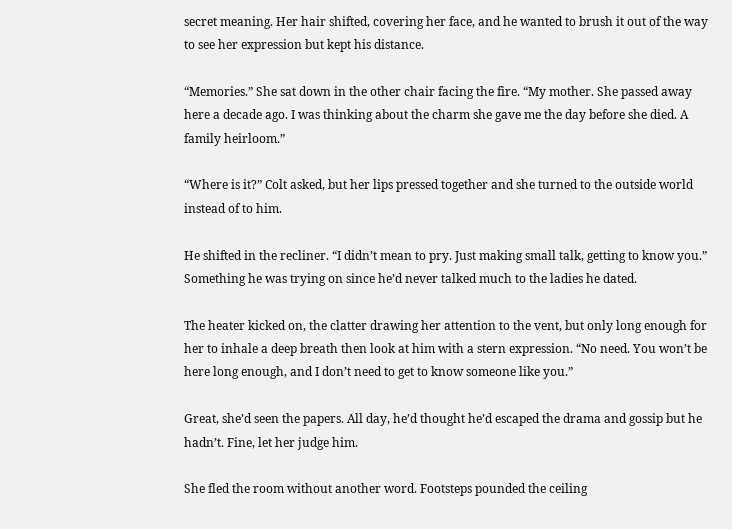secret meaning. Her hair shifted, covering her face, and he wanted to brush it out of the way to see her expression but kept his distance.

“Memories.” She sat down in the other chair facing the fire. “My mother. She passed away here a decade ago. I was thinking about the charm she gave me the day before she died. A family heirloom.”

“Where is it?” Colt asked, but her lips pressed together and she turned to the outside world instead of to him.

He shifted in the recliner. “I didn’t mean to pry. Just making small talk, getting to know you.” Something he was trying on since he’d never talked much to the ladies he dated.

The heater kicked on, the clatter drawing her attention to the vent, but only long enough for her to inhale a deep breath then look at him with a stern expression. “No need. You won’t be here long enough, and I don’t need to get to know someone like you.”

Great, she’d seen the papers. All day, he’d thought he’d escaped the drama and gossip but he hadn’t. Fine, let her judge him.

She fled the room without another word. Footsteps pounded the ceiling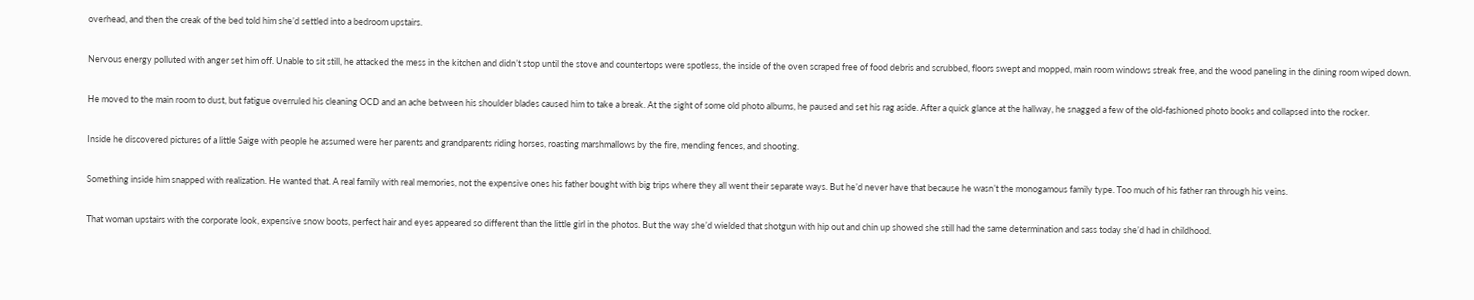overhead, and then the creak of the bed told him she’d settled into a bedroom upstairs.

Nervous energy polluted with anger set him off. Unable to sit still, he attacked the mess in the kitchen and didn’t stop until the stove and countertops were spotless, the inside of the oven scraped free of food debris and scrubbed, floors swept and mopped, main room windows streak free, and the wood paneling in the dining room wiped down.

He moved to the main room to dust, but fatigue overruled his cleaning OCD and an ache between his shoulder blades caused him to take a break. At the sight of some old photo albums, he paused and set his rag aside. After a quick glance at the hallway, he snagged a few of the old-fashioned photo books and collapsed into the rocker.

Inside he discovered pictures of a little Saige with people he assumed were her parents and grandparents riding horses, roasting marshmallows by the fire, mending fences, and shooting.

Something inside him snapped with realization. He wanted that. A real family with real memories, not the expensive ones his father bought with big trips where they all went their separate ways. But he’d never have that because he wasn’t the monogamous family type. Too much of his father ran through his veins.

That woman upstairs with the corporate look, expensive snow boots, perfect hair and eyes appeared so different than the little girl in the photos. But the way she’d wielded that shotgun with hip out and chin up showed she still had the same determination and sass today she’d had in childhood.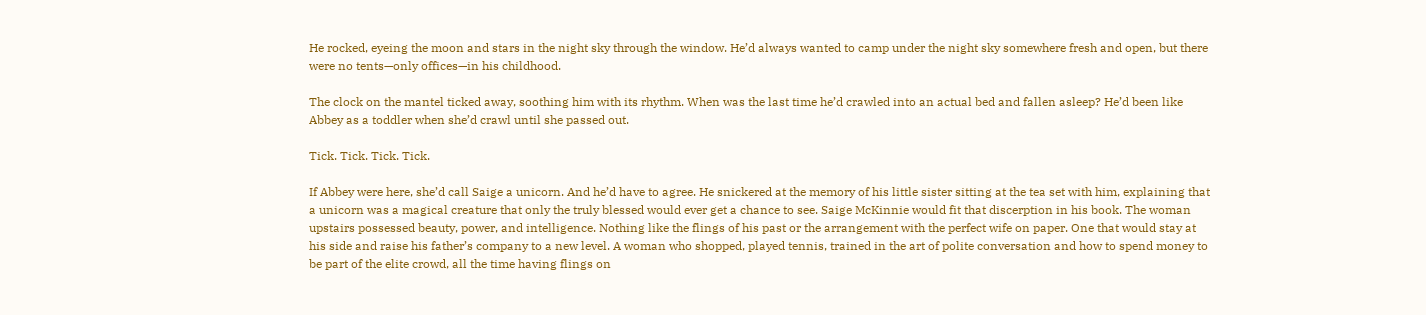He rocked, eyeing the moon and stars in the night sky through the window. He’d always wanted to camp under the night sky somewhere fresh and open, but there were no tents—only offices—in his childhood.

The clock on the mantel ticked away, soothing him with its rhythm. When was the last time he’d crawled into an actual bed and fallen asleep? He’d been like Abbey as a toddler when she’d crawl until she passed out.

Tick. Tick. Tick. Tick.

If Abbey were here, she’d call Saige a unicorn. And he’d have to agree. He snickered at the memory of his little sister sitting at the tea set with him, explaining that a unicorn was a magical creature that only the truly blessed would ever get a chance to see. Saige McKinnie would fit that discerption in his book. The woman upstairs possessed beauty, power, and intelligence. Nothing like the flings of his past or the arrangement with the perfect wife on paper. One that would stay at his side and raise his father’s company to a new level. A woman who shopped, played tennis, trained in the art of polite conversation and how to spend money to be part of the elite crowd, all the time having flings on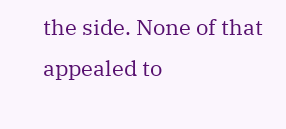the side. None of that appealed to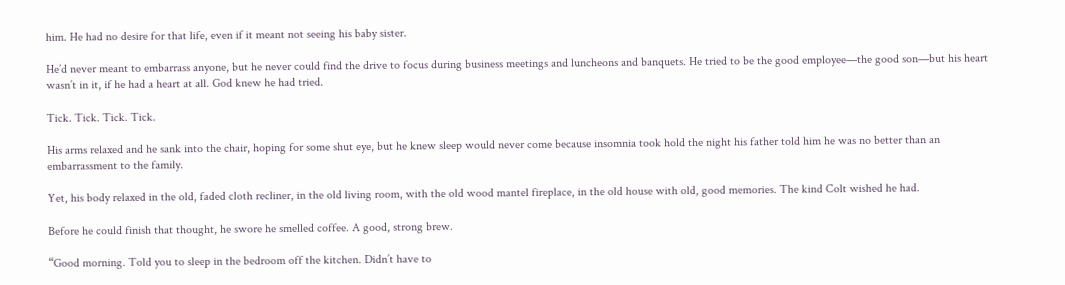him. He had no desire for that life, even if it meant not seeing his baby sister.

He’d never meant to embarrass anyone, but he never could find the drive to focus during business meetings and luncheons and banquets. He tried to be the good employee—the good son—but his heart wasn’t in it, if he had a heart at all. God knew he had tried.

Tick. Tick. Tick. Tick.

His arms relaxed and he sank into the chair, hoping for some shut eye, but he knew sleep would never come because insomnia took hold the night his father told him he was no better than an embarrassment to the family.

Yet, his body relaxed in the old, faded cloth recliner, in the old living room, with the old wood mantel fireplace, in the old house with old, good memories. The kind Colt wished he had.

Before he could finish that thought, he swore he smelled coffee. A good, strong brew.

“Good morning. Told you to sleep in the bedroom off the kitchen. Didn’t have to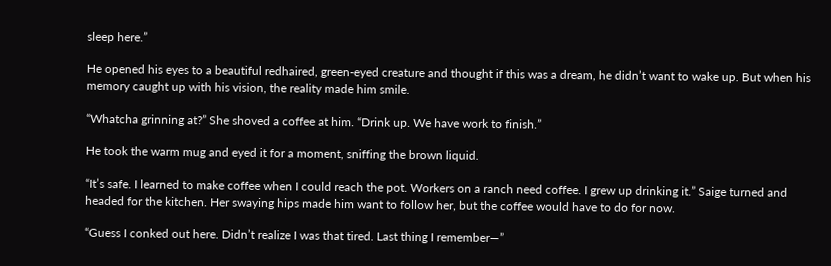sleep here.”

He opened his eyes to a beautiful redhaired, green-eyed creature and thought if this was a dream, he didn’t want to wake up. But when his memory caught up with his vision, the reality made him smile.

“Whatcha grinning at?” She shoved a coffee at him. “Drink up. We have work to finish.”

He took the warm mug and eyed it for a moment, sniffing the brown liquid.

“It’s safe. I learned to make coffee when I could reach the pot. Workers on a ranch need coffee. I grew up drinking it.” Saige turned and headed for the kitchen. Her swaying hips made him want to follow her, but the coffee would have to do for now.

“Guess I conked out here. Didn’t realize I was that tired. Last thing I remember—”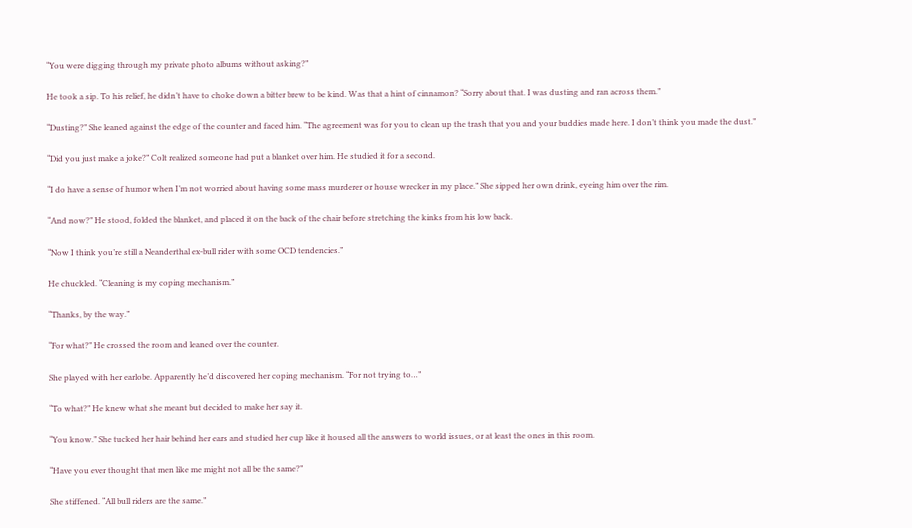“You were digging through my private photo albums without asking?”

He took a sip. To his relief, he didn’t have to choke down a bitter brew to be kind. Was that a hint of cinnamon? “Sorry about that. I was dusting and ran across them.”

“Dusting?” She leaned against the edge of the counter and faced him. “The agreement was for you to clean up the trash that you and your buddies made here. I don’t think you made the dust.”

“Did you just make a joke?” Colt realized someone had put a blanket over him. He studied it for a second.

“I do have a sense of humor when I’m not worried about having some mass murderer or house wrecker in my place.” She sipped her own drink, eyeing him over the rim.

“And now?” He stood, folded the blanket, and placed it on the back of the chair before stretching the kinks from his low back.

“Now I think you’re still a Neanderthal ex-bull rider with some OCD tendencies.”

He chuckled. “Cleaning is my coping mechanism.”

“Thanks, by the way.”

“For what?” He crossed the room and leaned over the counter.

She played with her earlobe. Apparently he’d discovered her coping mechanism. “For not trying to…”

“To what?” He knew what she meant but decided to make her say it.

“You know.” She tucked her hair behind her ears and studied her cup like it housed all the answers to world issues, or at least the ones in this room.

“Have you ever thought that men like me might not all be the same?”

She stiffened. “All bull riders are the same.”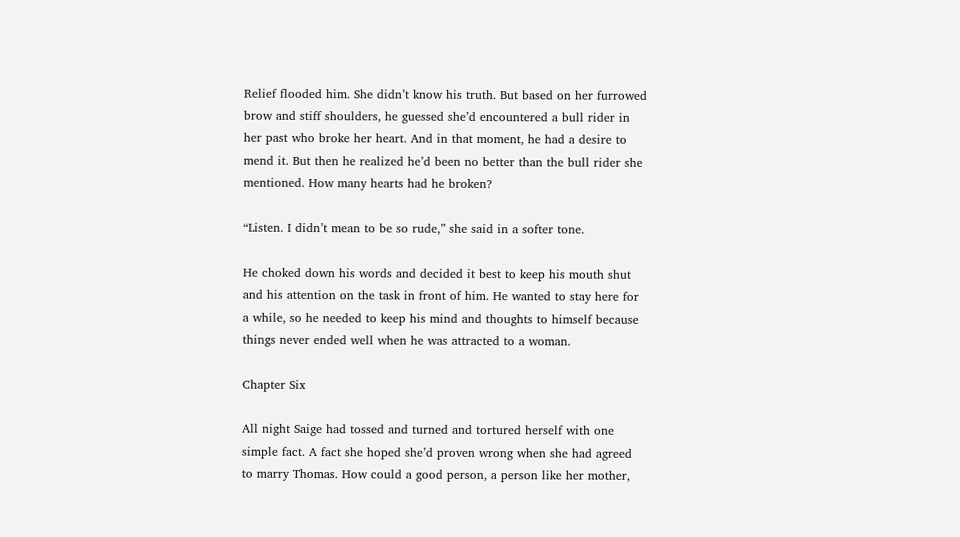Relief flooded him. She didn’t know his truth. But based on her furrowed brow and stiff shoulders, he guessed she’d encountered a bull rider in her past who broke her heart. And in that moment, he had a desire to mend it. But then he realized he’d been no better than the bull rider she mentioned. How many hearts had he broken?

“Listen. I didn’t mean to be so rude,” she said in a softer tone.

He choked down his words and decided it best to keep his mouth shut and his attention on the task in front of him. He wanted to stay here for a while, so he needed to keep his mind and thoughts to himself because things never ended well when he was attracted to a woman.

Chapter Six

All night Saige had tossed and turned and tortured herself with one simple fact. A fact she hoped she’d proven wrong when she had agreed to marry Thomas. How could a good person, a person like her mother,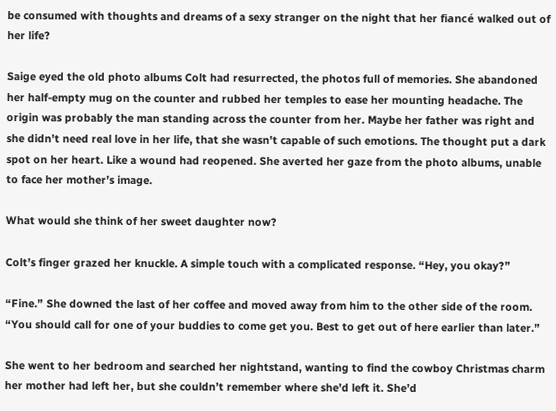be consumed with thoughts and dreams of a sexy stranger on the night that her fiancé walked out of her life?

Saige eyed the old photo albums Colt had resurrected, the photos full of memories. She abandoned her half-empty mug on the counter and rubbed her temples to ease her mounting headache. The origin was probably the man standing across the counter from her. Maybe her father was right and she didn’t need real love in her life, that she wasn’t capable of such emotions. The thought put a dark spot on her heart. Like a wound had reopened. She averted her gaze from the photo albums, unable to face her mother’s image.

What would she think of her sweet daughter now?

Colt’s finger grazed her knuckle. A simple touch with a complicated response. “Hey, you okay?”

“Fine.” She downed the last of her coffee and moved away from him to the other side of the room. “You should call for one of your buddies to come get you. Best to get out of here earlier than later.”

She went to her bedroom and searched her nightstand, wanting to find the cowboy Christmas charm her mother had left her, but she couldn’t remember where she’d left it. She’d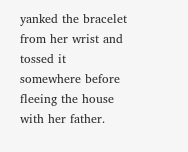yanked the bracelet from her wrist and tossed it somewhere before fleeing the house with her father.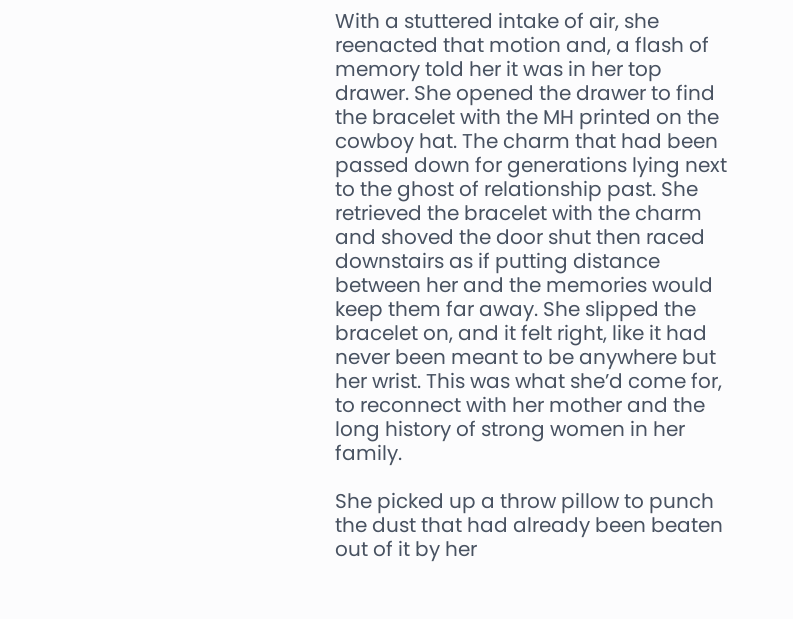With a stuttered intake of air, she reenacted that motion and, a flash of memory told her it was in her top drawer. She opened the drawer to find the bracelet with the MH printed on the cowboy hat. The charm that had been passed down for generations lying next to the ghost of relationship past. She retrieved the bracelet with the charm and shoved the door shut then raced downstairs as if putting distance between her and the memories would keep them far away. She slipped the bracelet on, and it felt right, like it had never been meant to be anywhere but her wrist. This was what she’d come for, to reconnect with her mother and the long history of strong women in her family.

She picked up a throw pillow to punch the dust that had already been beaten out of it by her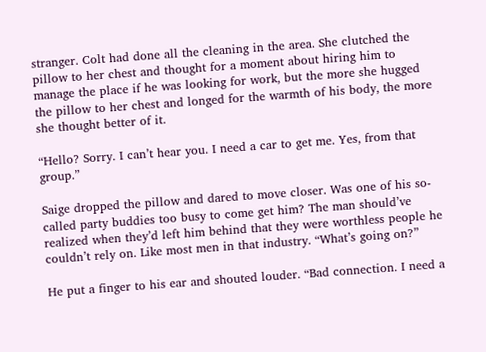stranger. Colt had done all the cleaning in the area. She clutched the pillow to her chest and thought for a moment about hiring him to manage the place if he was looking for work, but the more she hugged the pillow to her chest and longed for the warmth of his body, the more she thought better of it.

“Hello? Sorry. I can’t hear you. I need a car to get me. Yes, from that group.”

Saige dropped the pillow and dared to move closer. Was one of his so-called party buddies too busy to come get him? The man should’ve realized when they’d left him behind that they were worthless people he couldn’t rely on. Like most men in that industry. “What’s going on?”

He put a finger to his ear and shouted louder. “Bad connection. I need a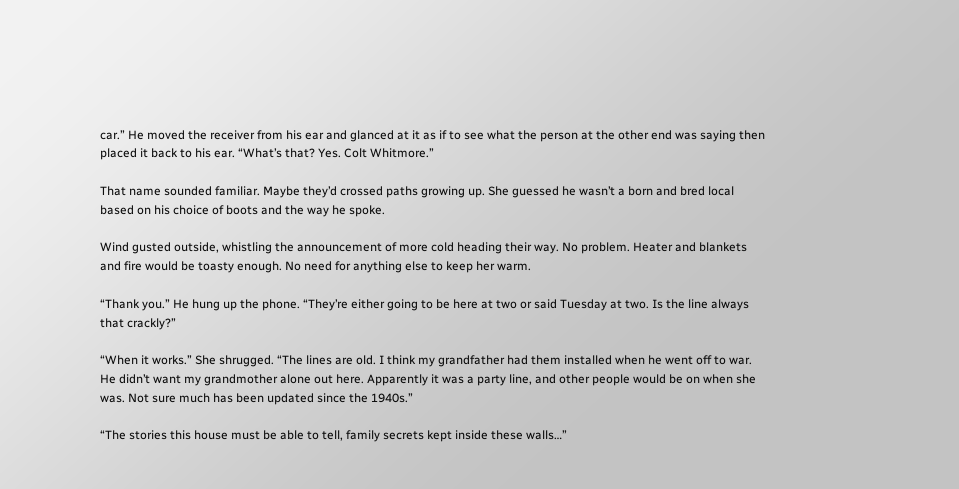car.” He moved the receiver from his ear and glanced at it as if to see what the person at the other end was saying then placed it back to his ear. “What’s that? Yes. Colt Whitmore.”

That name sounded familiar. Maybe they’d crossed paths growing up. She guessed he wasn’t a born and bred local based on his choice of boots and the way he spoke.

Wind gusted outside, whistling the announcement of more cold heading their way. No problem. Heater and blankets and fire would be toasty enough. No need for anything else to keep her warm.

“Thank you.” He hung up the phone. “They’re either going to be here at two or said Tuesday at two. Is the line always that crackly?”

“When it works.” She shrugged. “The lines are old. I think my grandfather had them installed when he went off to war. He didn’t want my grandmother alone out here. Apparently it was a party line, and other people would be on when she was. Not sure much has been updated since the 1940s.”

“The stories this house must be able to tell, family secrets kept inside these walls…”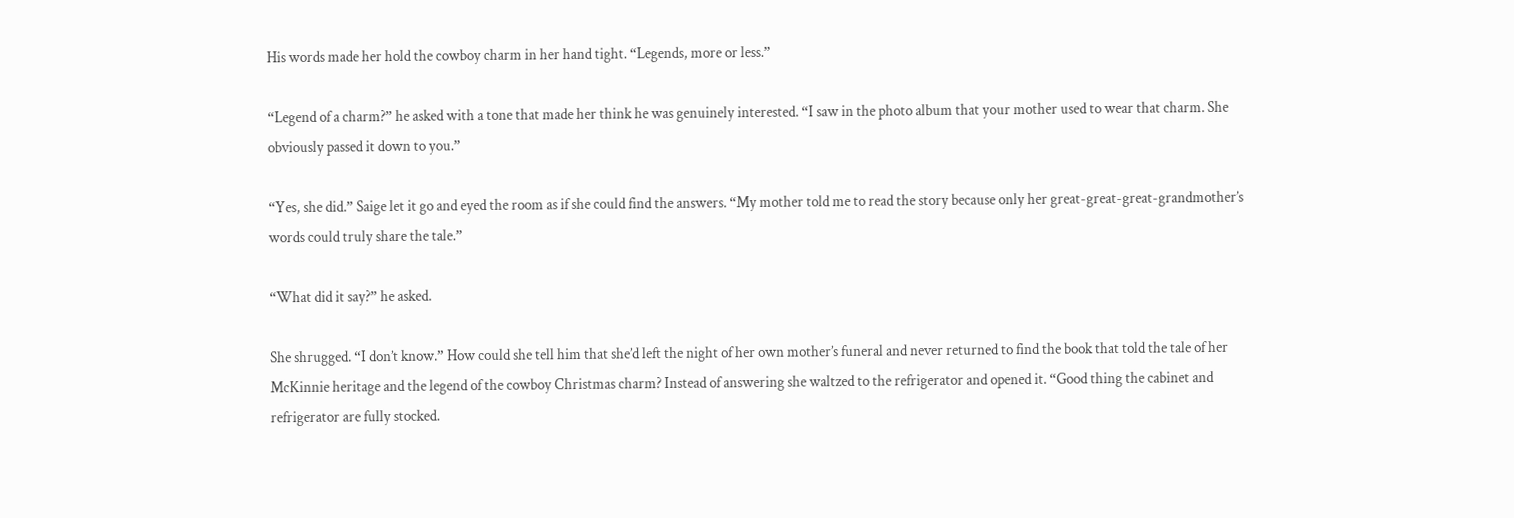His words made her hold the cowboy charm in her hand tight. “Legends, more or less.”

“Legend of a charm?” he asked with a tone that made her think he was genuinely interested. “I saw in the photo album that your mother used to wear that charm. She obviously passed it down to you.”

“Yes, she did.” Saige let it go and eyed the room as if she could find the answers. “My mother told me to read the story because only her great-great-great-grandmother’s words could truly share the tale.”

“What did it say?” he asked.

She shrugged. “I don’t know.” How could she tell him that she’d left the night of her own mother’s funeral and never returned to find the book that told the tale of her McKinnie heritage and the legend of the cowboy Christmas charm? Instead of answering she waltzed to the refrigerator and opened it. “Good thing the cabinet and refrigerator are fully stocked.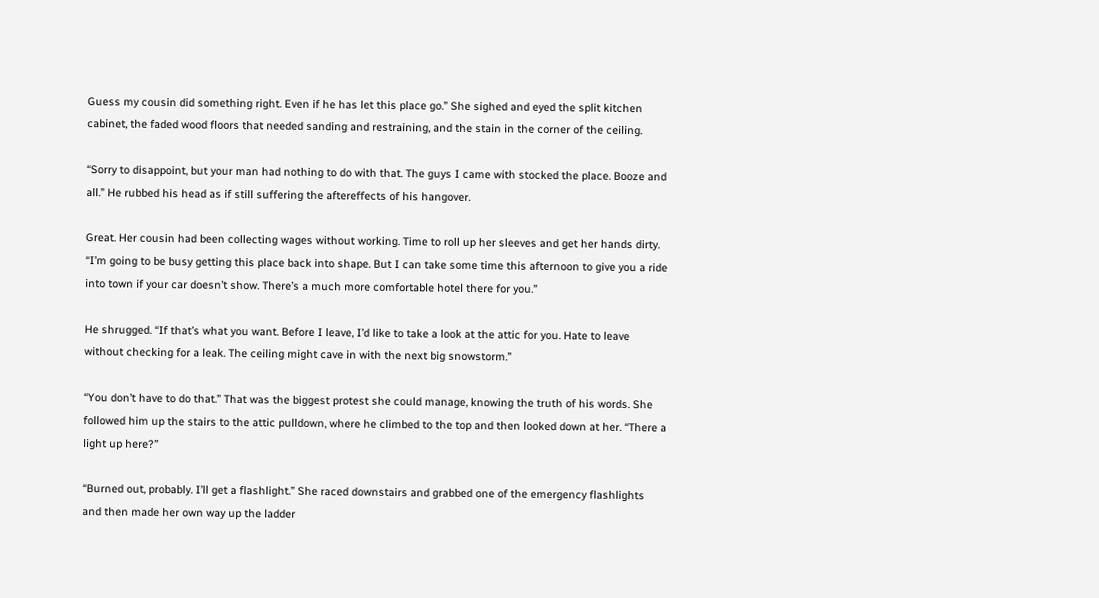Guess my cousin did something right. Even if he has let this place go.” She sighed and eyed the split kitchen cabinet, the faded wood floors that needed sanding and restraining, and the stain in the corner of the ceiling.

“Sorry to disappoint, but your man had nothing to do with that. The guys I came with stocked the place. Booze and all.” He rubbed his head as if still suffering the aftereffects of his hangover.

Great. Her cousin had been collecting wages without working. Time to roll up her sleeves and get her hands dirty. “I’m going to be busy getting this place back into shape. But I can take some time this afternoon to give you a ride into town if your car doesn’t show. There’s a much more comfortable hotel there for you.”

He shrugged. “If that’s what you want. Before I leave, I’d like to take a look at the attic for you. Hate to leave without checking for a leak. The ceiling might cave in with the next big snowstorm.”

“You don’t have to do that.” That was the biggest protest she could manage, knowing the truth of his words. She followed him up the stairs to the attic pulldown, where he climbed to the top and then looked down at her. “There a light up here?”

“Burned out, probably. I’ll get a flashlight.” She raced downstairs and grabbed one of the emergency flashlights and then made her own way up the ladder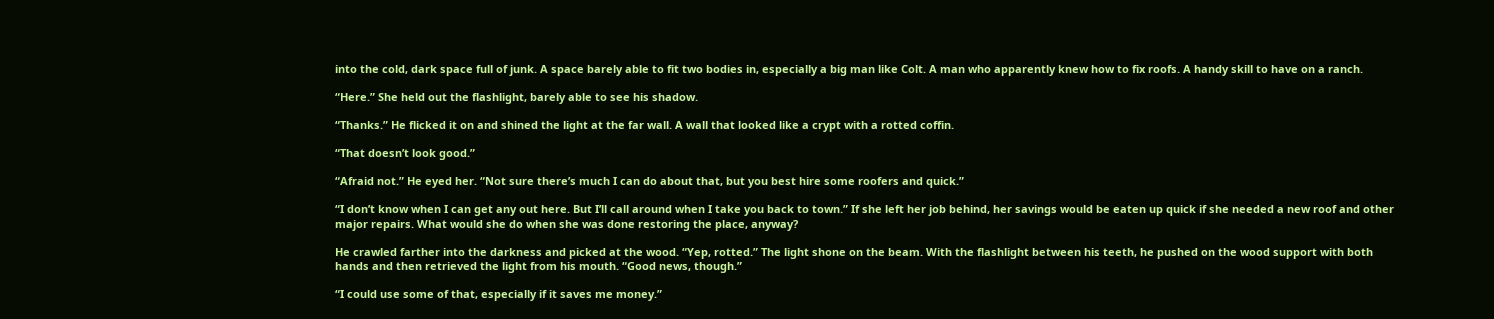into the cold, dark space full of junk. A space barely able to fit two bodies in, especially a big man like Colt. A man who apparently knew how to fix roofs. A handy skill to have on a ranch.

“Here.” She held out the flashlight, barely able to see his shadow.

“Thanks.” He flicked it on and shined the light at the far wall. A wall that looked like a crypt with a rotted coffin.

“That doesn’t look good.”

“Afraid not.” He eyed her. “Not sure there’s much I can do about that, but you best hire some roofers and quick.”

“I don’t know when I can get any out here. But I’ll call around when I take you back to town.” If she left her job behind, her savings would be eaten up quick if she needed a new roof and other major repairs. What would she do when she was done restoring the place, anyway?

He crawled farther into the darkness and picked at the wood. “Yep, rotted.” The light shone on the beam. With the flashlight between his teeth, he pushed on the wood support with both hands and then retrieved the light from his mouth. “Good news, though.”

“I could use some of that, especially if it saves me money.”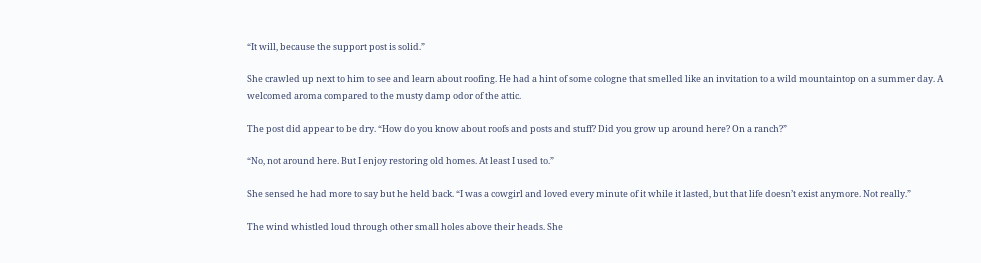“It will, because the support post is solid.”

She crawled up next to him to see and learn about roofing. He had a hint of some cologne that smelled like an invitation to a wild mountaintop on a summer day. A welcomed aroma compared to the musty damp odor of the attic.

The post did appear to be dry. “How do you know about roofs and posts and stuff? Did you grow up around here? On a ranch?”

“No, not around here. But I enjoy restoring old homes. At least I used to.”

She sensed he had more to say but he held back. “I was a cowgirl and loved every minute of it while it lasted, but that life doesn’t exist anymore. Not really.”

The wind whistled loud through other small holes above their heads. She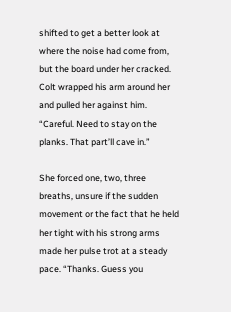shifted to get a better look at where the noise had come from, but the board under her cracked. Colt wrapped his arm around her and pulled her against him. “Careful. Need to stay on the planks. That part’ll cave in.”

She forced one, two, three breaths, unsure if the sudden movement or the fact that he held her tight with his strong arms made her pulse trot at a steady pace. “Thanks. Guess you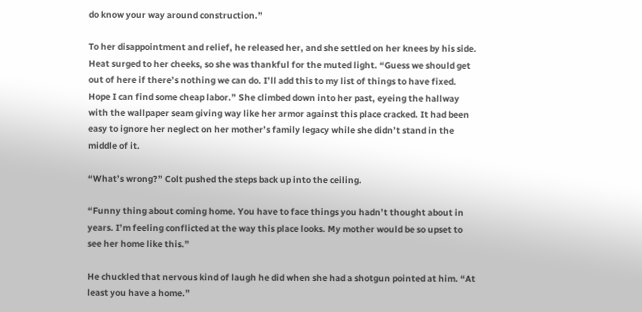do know your way around construction.”

To her disappointment and relief, he released her, and she settled on her knees by his side. Heat surged to her cheeks, so she was thankful for the muted light. “Guess we should get out of here if there’s nothing we can do. I’ll add this to my list of things to have fixed. Hope I can find some cheap labor.” She climbed down into her past, eyeing the hallway with the wallpaper seam giving way like her armor against this place cracked. It had been easy to ignore her neglect on her mother’s family legacy while she didn’t stand in the middle of it.

“What’s wrong?” Colt pushed the steps back up into the ceiling.

“Funny thing about coming home. You have to face things you hadn’t thought about in years. I’m feeling conflicted at the way this place looks. My mother would be so upset to see her home like this.”

He chuckled that nervous kind of laugh he did when she had a shotgun pointed at him. “At least you have a home.”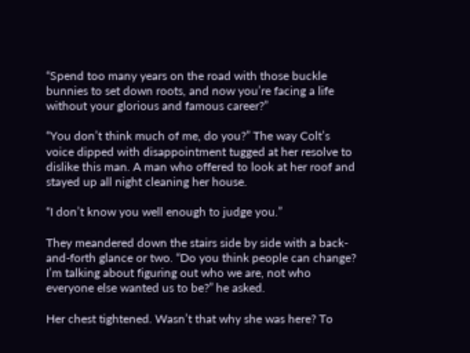“Spend too many years on the road with those buckle bunnies to set down roots, and now you’re facing a life without your glorious and famous career?”

“You don’t think much of me, do you?” The way Colt’s voice dipped with disappointment tugged at her resolve to dislike this man. A man who offered to look at her roof and stayed up all night cleaning her house.

“I don’t know you well enough to judge you.”

They meandered down the stairs side by side with a back-and-forth glance or two. “Do you think people can change? I’m talking about figuring out who we are, not who everyone else wanted us to be?” he asked.

Her chest tightened. Wasn’t that why she was here? To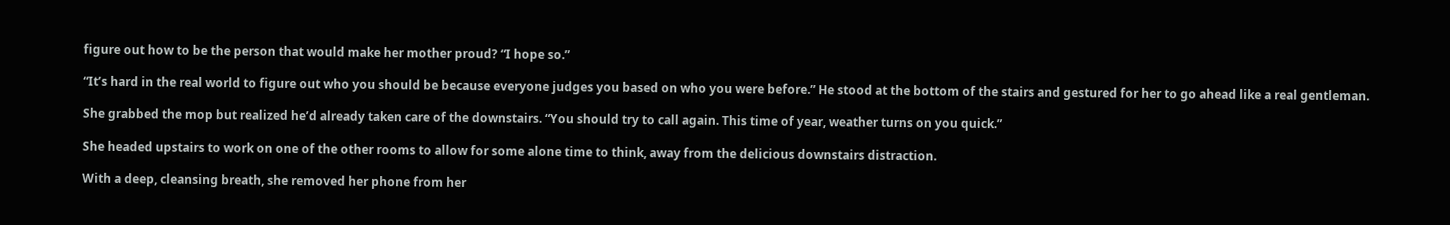figure out how to be the person that would make her mother proud? “I hope so.”

“It’s hard in the real world to figure out who you should be because everyone judges you based on who you were before.” He stood at the bottom of the stairs and gestured for her to go ahead like a real gentleman.

She grabbed the mop but realized he’d already taken care of the downstairs. “You should try to call again. This time of year, weather turns on you quick.”

She headed upstairs to work on one of the other rooms to allow for some alone time to think, away from the delicious downstairs distraction.

With a deep, cleansing breath, she removed her phone from her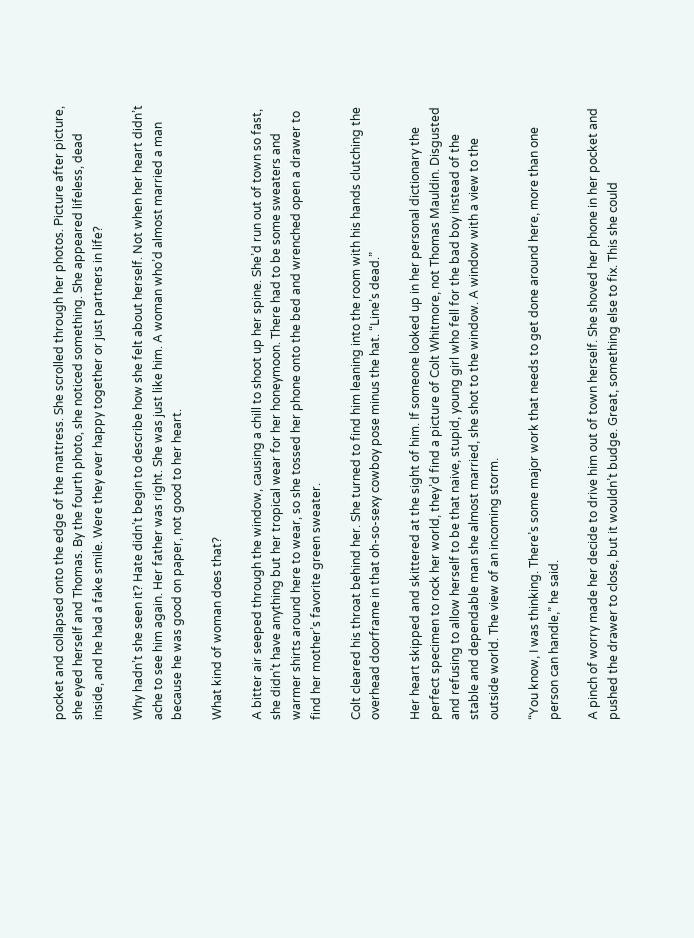pocket and collapsed onto the edge of the mattress. She scrolled through her photos. Picture after picture, she eyed herself and Thomas. By the fourth photo, she noticed something. She appeared lifeless, dead inside, and he had a fake smile. Were they ever happy together or just partners in life?

Why hadn’t she seen it? Hate didn’t begin to describe how she felt about herself. Not when her heart didn’t ache to see him again. Her father was right. She was just like him. A woman who’d almost married a man because he was good on paper, not good to her heart.

What kind of woman does that?

A bitter air seeped through the window, causing a chill to shoot up her spine. She’d run out of town so fast, she didn’t have anything but her tropical wear for her honeymoon. There had to be some sweaters and warmer shirts around here to wear, so she tossed her phone onto the bed and wrenched open a drawer to find her mother’s favorite green sweater.

Colt cleared his throat behind her. She turned to find him leaning into the room with his hands clutching the overhead doorframe in that oh-so-sexy cowboy pose minus the hat. “Line’s dead.”

Her heart skipped and skittered at the sight of him. If someone looked up in her personal dictionary the perfect specimen to rock her world, they’d find a picture of Colt Whitmore, not Thomas Mauldin. Disgusted and refusing to allow herself to be that naive, stupid, young girl who fell for the bad boy instead of the stable and dependable man she almost married, she shot to the window. A window with a view to the outside world. The view of an incoming storm.

“You know, I was thinking. There’s some major work that needs to get done around here, more than one person can handle,” he said.

A pinch of worry made her decide to drive him out of town herself. She shoved her phone in her pocket and pushed the drawer to close, but it wouldn’t budge. Great, something else to fix. This she could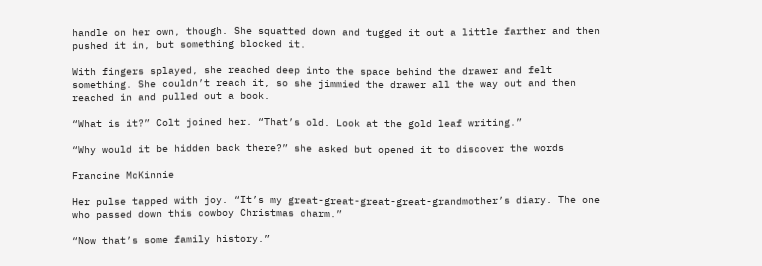handle on her own, though. She squatted down and tugged it out a little farther and then pushed it in, but something blocked it.

With fingers splayed, she reached deep into the space behind the drawer and felt something. She couldn’t reach it, so she jimmied the drawer all the way out and then reached in and pulled out a book.

“What is it?” Colt joined her. “That’s old. Look at the gold leaf writing.”

“Why would it be hidden back there?” she asked but opened it to discover the words

Francine McKinnie

Her pulse tapped with joy. “It’s my great-great-great-great-grandmother’s diary. The one who passed down this cowboy Christmas charm.”

“Now that’s some family history.”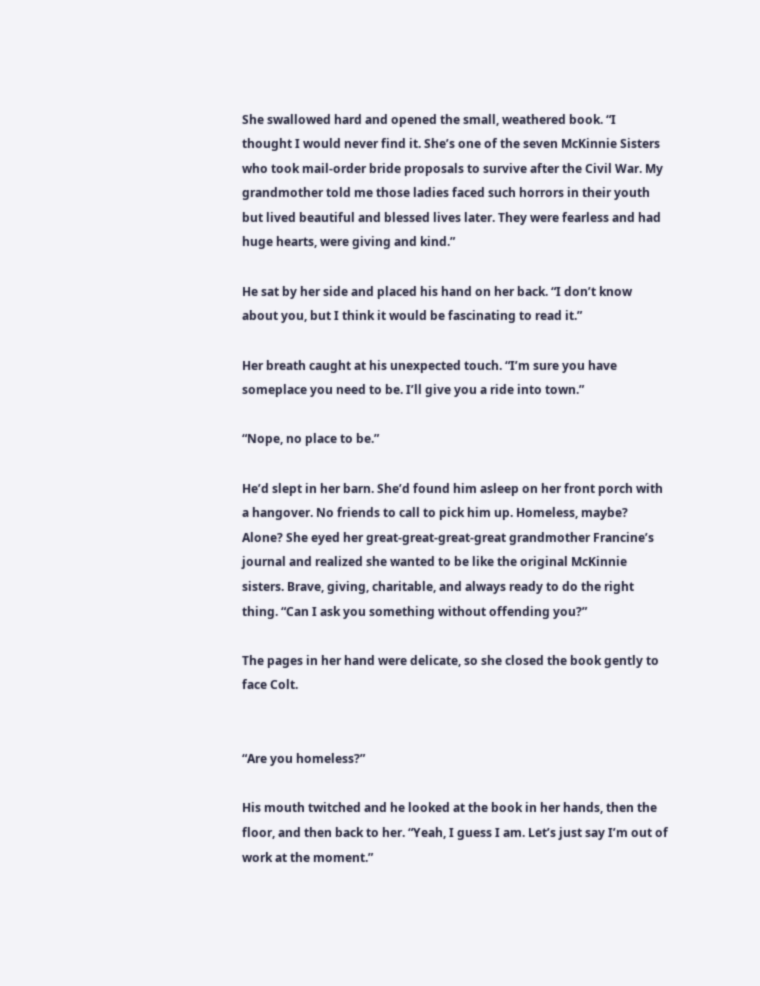She swallowed hard and opened the small, weathered book. “I thought I would never find it. She’s one of the seven McKinnie Sisters who took mail-order bride proposals to survive after the Civil War. My grandmother told me those ladies faced such horrors in their youth but lived beautiful and blessed lives later. They were fearless and had huge hearts, were giving and kind.”

He sat by her side and placed his hand on her back. “I don’t know about you, but I think it would be fascinating to read it.”

Her breath caught at his unexpected touch. “I’m sure you have someplace you need to be. I’ll give you a ride into town.”

“Nope, no place to be.”

He’d slept in her barn. She’d found him asleep on her front porch with a hangover. No friends to call to pick him up. Homeless, maybe? Alone? She eyed her great-great-great-great grandmother Francine’s journal and realized she wanted to be like the original McKinnie sisters. Brave, giving, charitable, and always ready to do the right thing. “Can I ask you something without offending you?”

The pages in her hand were delicate, so she closed the book gently to face Colt.


“Are you homeless?”

His mouth twitched and he looked at the book in her hands, then the floor, and then back to her. “Yeah, I guess I am. Let’s just say I’m out of work at the moment.”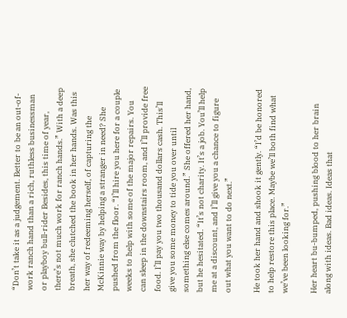“Don’t take it as a judgement. Better to be an out-of-work ranch hand than a rich, ruthless businessman or playboy bull-rider Besides, this time of year, there’s not much work for ranch hands.” With a deep breath, she clutched the book in her hands. Was this her way of redeeming herself, of capturing the McKinnie way by helping a stranger in need? She pushed from the floor. “I’ll hire you here for a couple weeks to help with some of the major repairs. You can sleep in the downstairs room, and I’ll provide free food. I’ll pay you two thousand dollars cash. This’ll give you some money to tide you over until something else comes around.” She offered her hand, but he hesitated. “It’s not charity. It’s a job. You’ll help me at a discount, and I’ll give you a chance to figure out what you want to do next.”

He took her hand and shook it gently. “I’d be honored to help restore this place. Maybe we’ll both find what we’ve been looking for.”

Her heart bu-bumped, pushing blood to her brain along with ideas. Bad ideas. Ideas that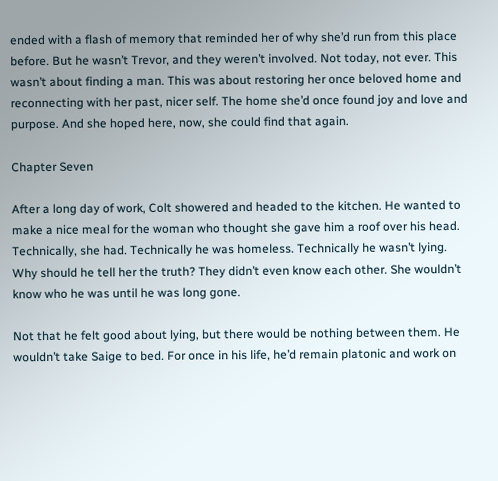ended with a flash of memory that reminded her of why she’d run from this place before. But he wasn’t Trevor, and they weren’t involved. Not today, not ever. This wasn’t about finding a man. This was about restoring her once beloved home and reconnecting with her past, nicer self. The home she’d once found joy and love and purpose. And she hoped here, now, she could find that again.

Chapter Seven

After a long day of work, Colt showered and headed to the kitchen. He wanted to make a nice meal for the woman who thought she gave him a roof over his head. Technically, she had. Technically he was homeless. Technically he wasn’t lying. Why should he tell her the truth? They didn’t even know each other. She wouldn’t know who he was until he was long gone.

Not that he felt good about lying, but there would be nothing between them. He wouldn’t take Saige to bed. For once in his life, he’d remain platonic and work on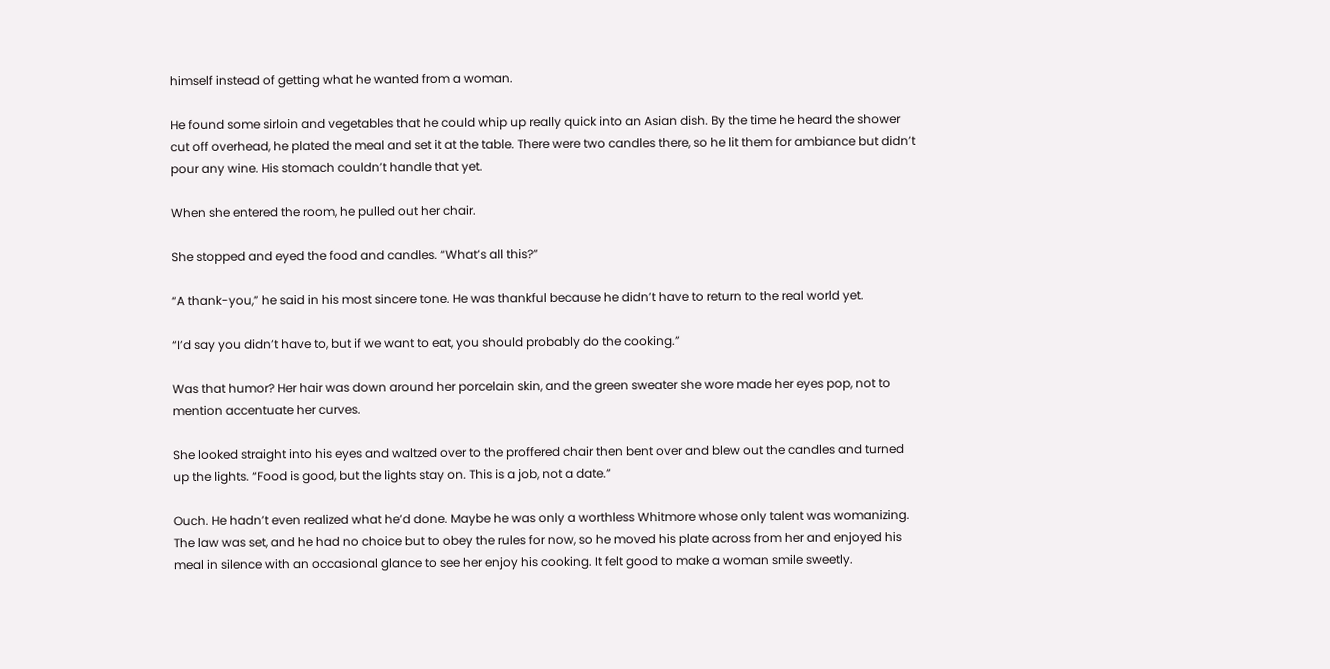himself instead of getting what he wanted from a woman.

He found some sirloin and vegetables that he could whip up really quick into an Asian dish. By the time he heard the shower cut off overhead, he plated the meal and set it at the table. There were two candles there, so he lit them for ambiance but didn’t pour any wine. His stomach couldn’t handle that yet.

When she entered the room, he pulled out her chair.

She stopped and eyed the food and candles. “What’s all this?”

“A thank-you,” he said in his most sincere tone. He was thankful because he didn’t have to return to the real world yet.

“I’d say you didn’t have to, but if we want to eat, you should probably do the cooking.”

Was that humor? Her hair was down around her porcelain skin, and the green sweater she wore made her eyes pop, not to mention accentuate her curves.

She looked straight into his eyes and waltzed over to the proffered chair then bent over and blew out the candles and turned up the lights. “Food is good, but the lights stay on. This is a job, not a date.”

Ouch. He hadn’t even realized what he’d done. Maybe he was only a worthless Whitmore whose only talent was womanizing. The law was set, and he had no choice but to obey the rules for now, so he moved his plate across from her and enjoyed his meal in silence with an occasional glance to see her enjoy his cooking. It felt good to make a woman smile sweetly.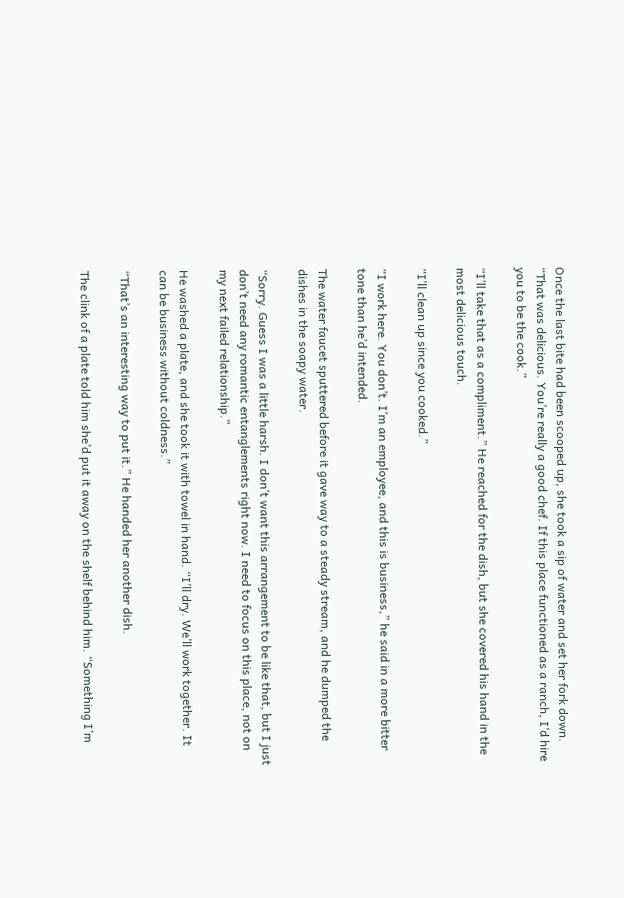Once the last bite had been scooped up, she took a sip of water and set her fork down. “That was delicious. You’re really a good chef. If this place functioned as a ranch, I’d hire you to be the cook.”

“I’ll take that as a compliment.” He reached for the dish, but she covered his hand in the most delicious touch.

“I’ll clean up since you cooked.”

“I work here. You don’t. I’m an employee, and this is business,” he said in a more bitter tone than he’d intended.

The water faucet sputtered before it gave way to a steady stream, and he dumped the dishes in the soapy water.

“Sorry. Guess I was a little harsh. I don’t want this arrangement to be like that, but I just don’t need any romantic entanglements right now. I need to focus on this place, not on my next failed relationship.”

He washed a plate, and she took it with towel in hand. “I’ll dry. We’ll work together. It can be business without coldness.”

“That’s an interesting way to put it.” He handed her another dish.

The clink of a plate told him she’d put it away on the shelf behind him. “Something I’m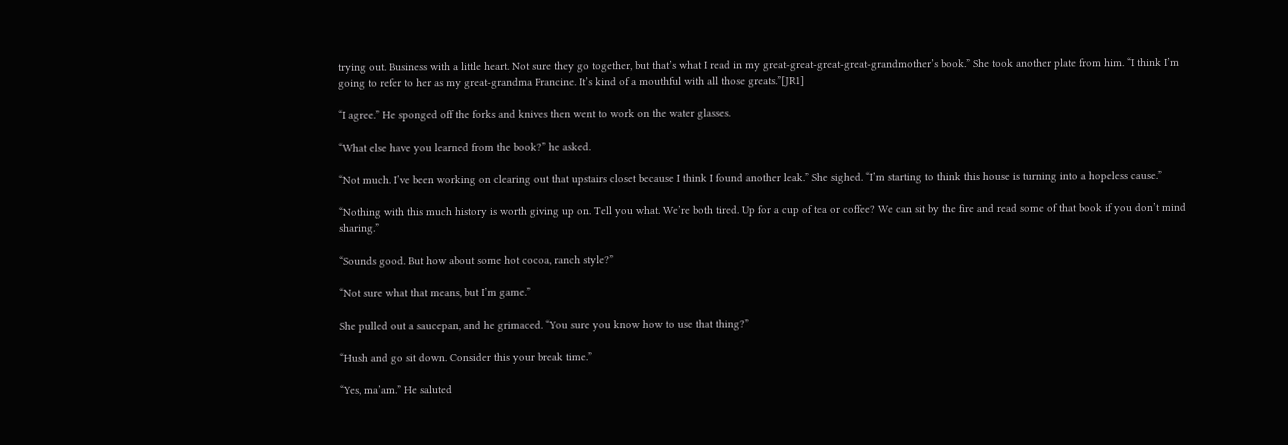trying out. Business with a little heart. Not sure they go together, but that’s what I read in my great-great-great-great-grandmother’s book.” She took another plate from him. “I think I’m going to refer to her as my great-grandma Francine. It’s kind of a mouthful with all those greats.”[JR1]

“I agree.” He sponged off the forks and knives then went to work on the water glasses.

“What else have you learned from the book?” he asked.

“Not much. I’ve been working on clearing out that upstairs closet because I think I found another leak.” She sighed. “I’m starting to think this house is turning into a hopeless cause.”

“Nothing with this much history is worth giving up on. Tell you what. We’re both tired. Up for a cup of tea or coffee? We can sit by the fire and read some of that book if you don’t mind sharing.”

“Sounds good. But how about some hot cocoa, ranch style?”

“Not sure what that means, but I’m game.”

She pulled out a saucepan, and he grimaced. “You sure you know how to use that thing?”

“Hush and go sit down. Consider this your break time.”

“Yes, ma’am.” He saluted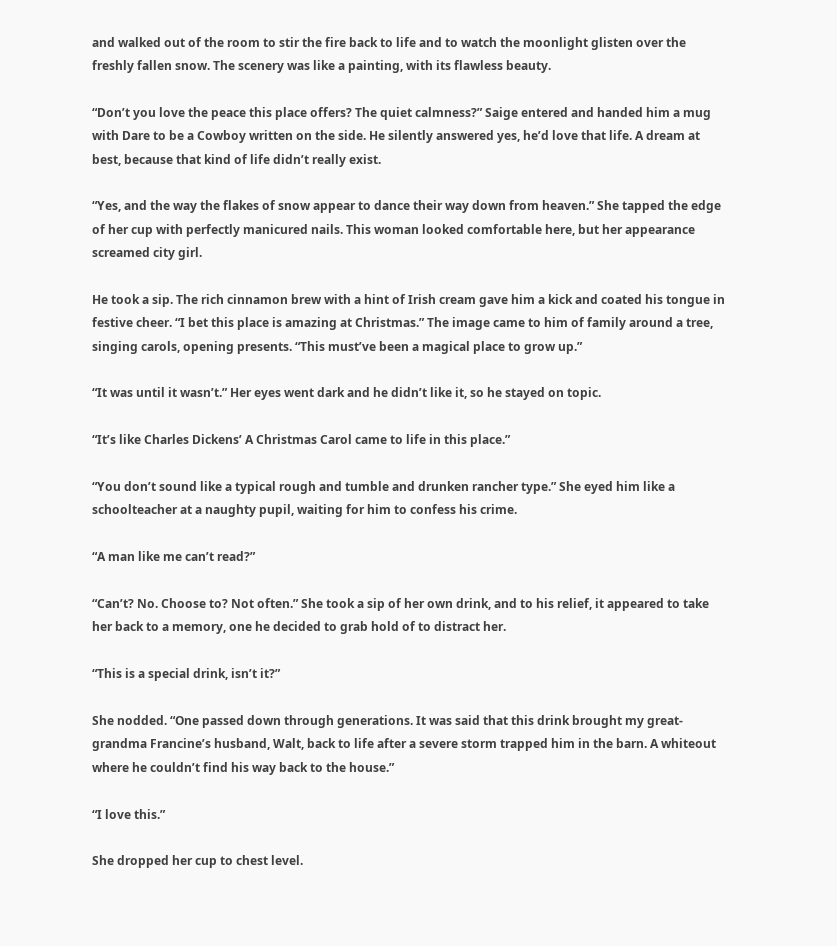and walked out of the room to stir the fire back to life and to watch the moonlight glisten over the freshly fallen snow. The scenery was like a painting, with its flawless beauty.

“Don’t you love the peace this place offers? The quiet calmness?” Saige entered and handed him a mug with Dare to be a Cowboy written on the side. He silently answered yes, he’d love that life. A dream at best, because that kind of life didn’t really exist.

“Yes, and the way the flakes of snow appear to dance their way down from heaven.” She tapped the edge of her cup with perfectly manicured nails. This woman looked comfortable here, but her appearance screamed city girl.

He took a sip. The rich cinnamon brew with a hint of Irish cream gave him a kick and coated his tongue in festive cheer. “I bet this place is amazing at Christmas.” The image came to him of family around a tree, singing carols, opening presents. “This must’ve been a magical place to grow up.”

“It was until it wasn’t.” Her eyes went dark and he didn’t like it, so he stayed on topic.

“It’s like Charles Dickens’ A Christmas Carol came to life in this place.”

“You don’t sound like a typical rough and tumble and drunken rancher type.” She eyed him like a schoolteacher at a naughty pupil, waiting for him to confess his crime.

“A man like me can’t read?”

“Can’t? No. Choose to? Not often.” She took a sip of her own drink, and to his relief, it appeared to take her back to a memory, one he decided to grab hold of to distract her.

“This is a special drink, isn’t it?”

She nodded. “One passed down through generations. It was said that this drink brought my great-grandma Francine’s husband, Walt, back to life after a severe storm trapped him in the barn. A whiteout where he couldn’t find his way back to the house.”

“I love this.”

She dropped her cup to chest level.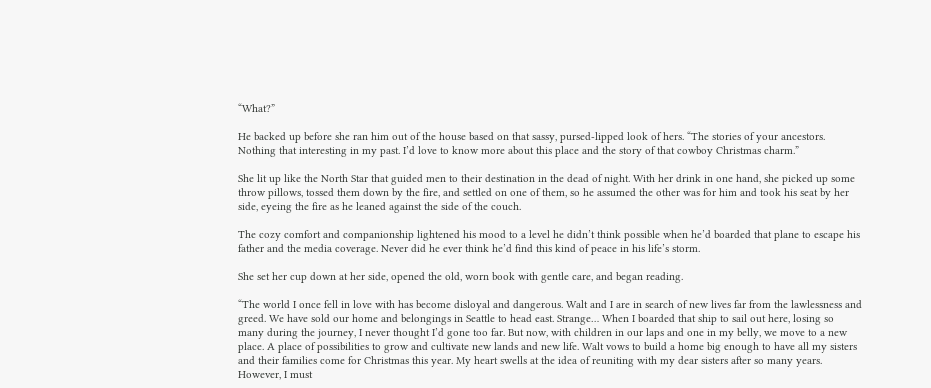“What?”

He backed up before she ran him out of the house based on that sassy, pursed-lipped look of hers. “The stories of your ancestors. Nothing that interesting in my past. I’d love to know more about this place and the story of that cowboy Christmas charm.”

She lit up like the North Star that guided men to their destination in the dead of night. With her drink in one hand, she picked up some throw pillows, tossed them down by the fire, and settled on one of them, so he assumed the other was for him and took his seat by her side, eyeing the fire as he leaned against the side of the couch.

The cozy comfort and companionship lightened his mood to a level he didn’t think possible when he’d boarded that plane to escape his father and the media coverage. Never did he ever think he’d find this kind of peace in his life’s storm.

She set her cup down at her side, opened the old, worn book with gentle care, and began reading.

“The world I once fell in love with has become disloyal and dangerous. Walt and I are in search of new lives far from the lawlessness and greed. We have sold our home and belongings in Seattle to head east. Strange… When I boarded that ship to sail out here, losing so many during the journey, I never thought I’d gone too far. But now, with children in our laps and one in my belly, we move to a new place. A place of possibilities to grow and cultivate new lands and new life. Walt vows to build a home big enough to have all my sisters and their families come for Christmas this year. My heart swells at the idea of reuniting with my dear sisters after so many years. However, I must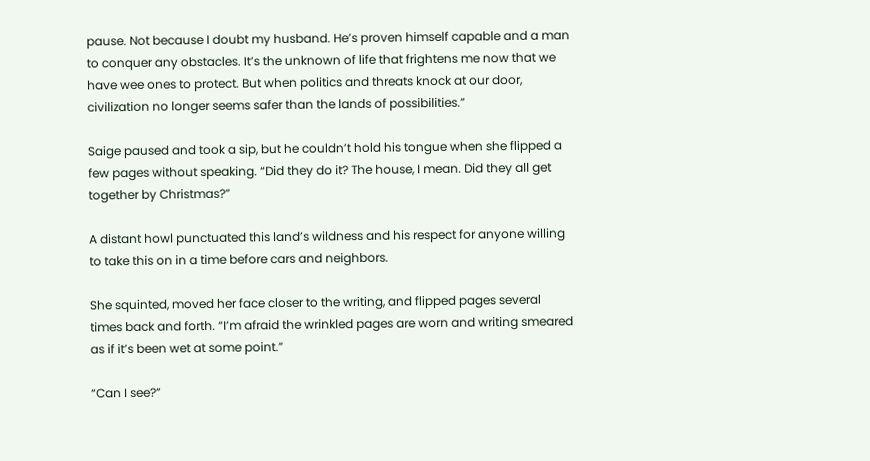pause. Not because I doubt my husband. He’s proven himself capable and a man to conquer any obstacles. It’s the unknown of life that frightens me now that we have wee ones to protect. But when politics and threats knock at our door, civilization no longer seems safer than the lands of possibilities.”

Saige paused and took a sip, but he couldn’t hold his tongue when she flipped a few pages without speaking. “Did they do it? The house, I mean. Did they all get together by Christmas?”

A distant howl punctuated this land’s wildness and his respect for anyone willing to take this on in a time before cars and neighbors.

She squinted, moved her face closer to the writing, and flipped pages several times back and forth. “I’m afraid the wrinkled pages are worn and writing smeared as if it’s been wet at some point.”

“Can I see?”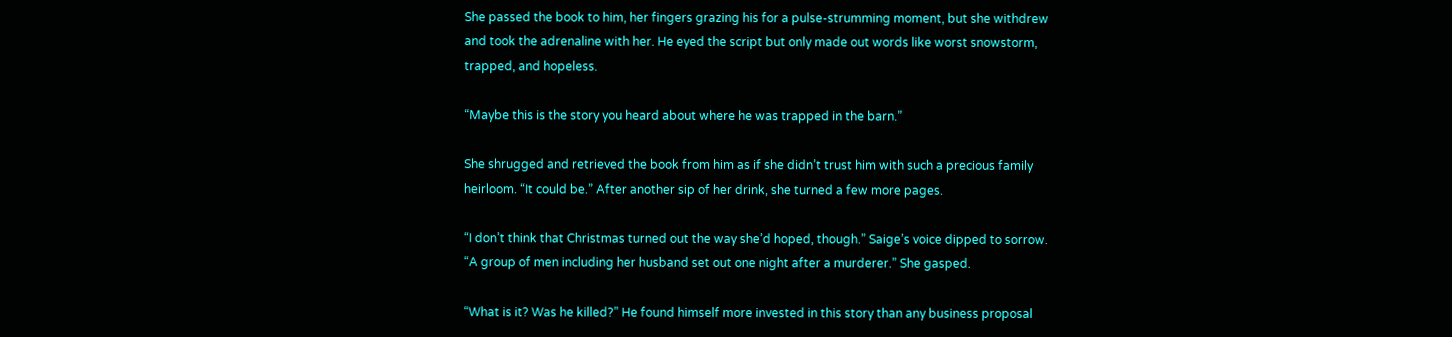She passed the book to him, her fingers grazing his for a pulse-strumming moment, but she withdrew and took the adrenaline with her. He eyed the script but only made out words like worst snowstorm, trapped, and hopeless.

“Maybe this is the story you heard about where he was trapped in the barn.”

She shrugged and retrieved the book from him as if she didn’t trust him with such a precious family heirloom. “It could be.” After another sip of her drink, she turned a few more pages.

“I don’t think that Christmas turned out the way she’d hoped, though.” Saige’s voice dipped to sorrow. “A group of men including her husband set out one night after a murderer.” She gasped.

“What is it? Was he killed?” He found himself more invested in this story than any business proposal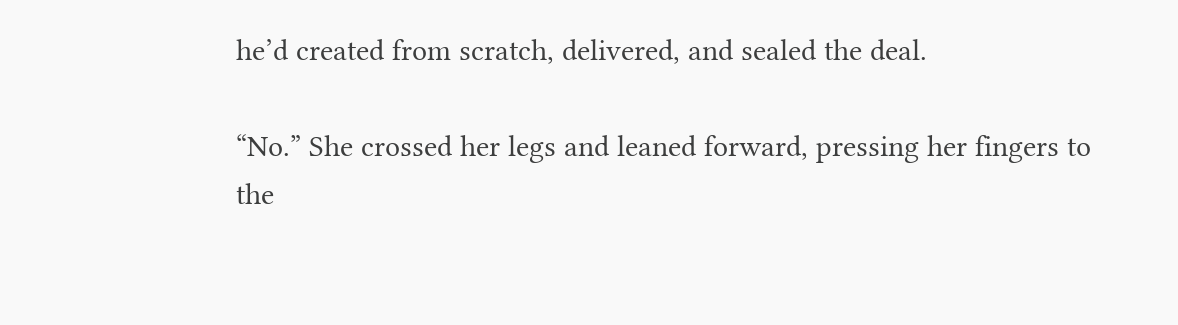he’d created from scratch, delivered, and sealed the deal.

“No.” She crossed her legs and leaned forward, pressing her fingers to the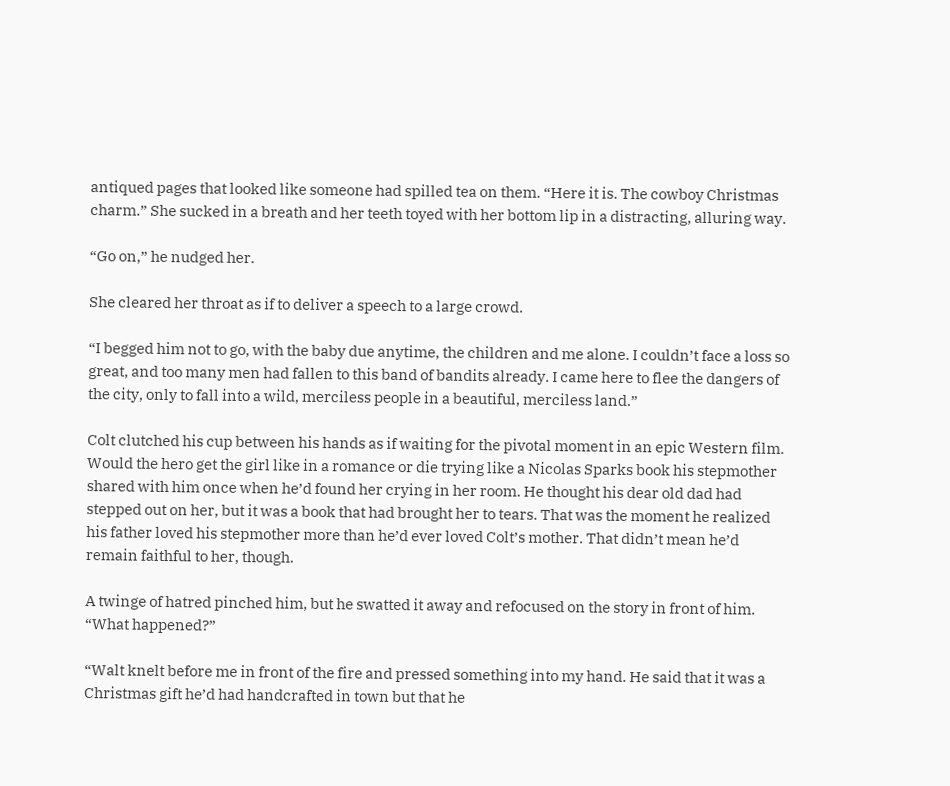antiqued pages that looked like someone had spilled tea on them. “Here it is. The cowboy Christmas charm.” She sucked in a breath and her teeth toyed with her bottom lip in a distracting, alluring way.

“Go on,” he nudged her.

She cleared her throat as if to deliver a speech to a large crowd.

“I begged him not to go, with the baby due anytime, the children and me alone. I couldn’t face a loss so great, and too many men had fallen to this band of bandits already. I came here to flee the dangers of the city, only to fall into a wild, merciless people in a beautiful, merciless land.”

Colt clutched his cup between his hands as if waiting for the pivotal moment in an epic Western film. Would the hero get the girl like in a romance or die trying like a Nicolas Sparks book his stepmother shared with him once when he’d found her crying in her room. He thought his dear old dad had stepped out on her, but it was a book that had brought her to tears. That was the moment he realized his father loved his stepmother more than he’d ever loved Colt’s mother. That didn’t mean he’d remain faithful to her, though.

A twinge of hatred pinched him, but he swatted it away and refocused on the story in front of him. “What happened?”

“Walt knelt before me in front of the fire and pressed something into my hand. He said that it was a Christmas gift he’d had handcrafted in town but that he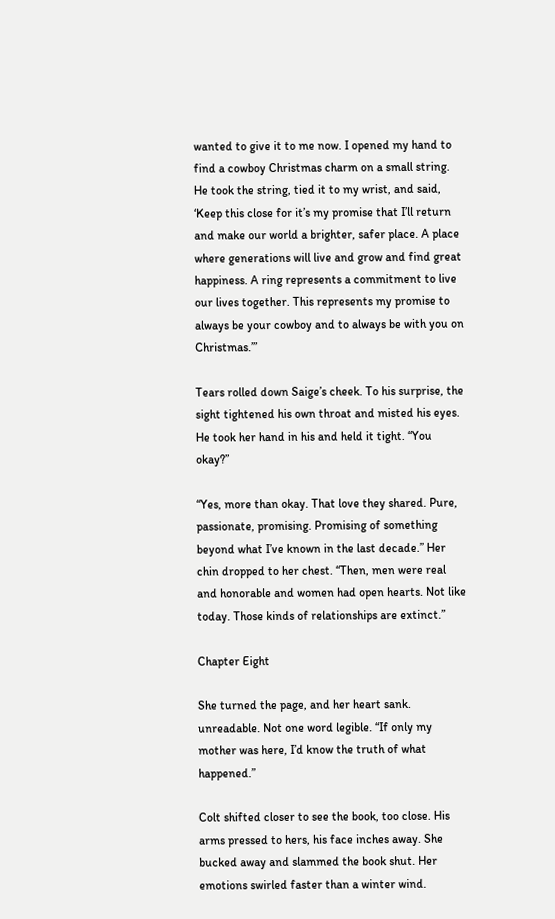wanted to give it to me now. I opened my hand to find a cowboy Christmas charm on a small string. He took the string, tied it to my wrist, and said, ‘Keep this close for it’s my promise that I’ll return and make our world a brighter, safer place. A place where generations will live and grow and find great happiness. A ring represents a commitment to live our lives together. This represents my promise to always be your cowboy and to always be with you on Christmas.’”

Tears rolled down Saige’s cheek. To his surprise, the sight tightened his own throat and misted his eyes. He took her hand in his and held it tight. “You okay?”

“Yes, more than okay. That love they shared. Pure, passionate, promising. Promising of something beyond what I’ve known in the last decade.” Her chin dropped to her chest. “Then, men were real and honorable and women had open hearts. Not like today. Those kinds of relationships are extinct.”

Chapter Eight

She turned the page, and her heart sank. unreadable. Not one word legible. “If only my mother was here, I’d know the truth of what happened.”

Colt shifted closer to see the book, too close. His arms pressed to hers, his face inches away. She bucked away and slammed the book shut. Her emotions swirled faster than a winter wind.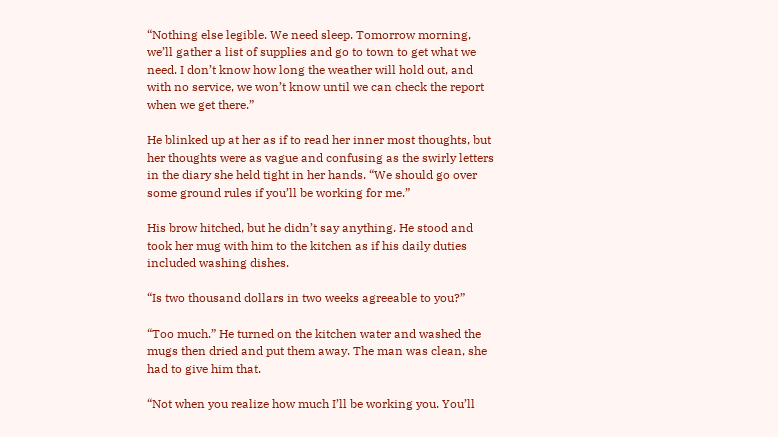“Nothing else legible. We need sleep. Tomorrow morning, we’ll gather a list of supplies and go to town to get what we need. I don’t know how long the weather will hold out, and with no service, we won’t know until we can check the report when we get there.”

He blinked up at her as if to read her inner most thoughts, but her thoughts were as vague and confusing as the swirly letters in the diary she held tight in her hands. “We should go over some ground rules if you’ll be working for me.”

His brow hitched, but he didn’t say anything. He stood and took her mug with him to the kitchen as if his daily duties included washing dishes.

“Is two thousand dollars in two weeks agreeable to you?”

“Too much.” He turned on the kitchen water and washed the mugs then dried and put them away. The man was clean, she had to give him that.

“Not when you realize how much I’ll be working you. You’ll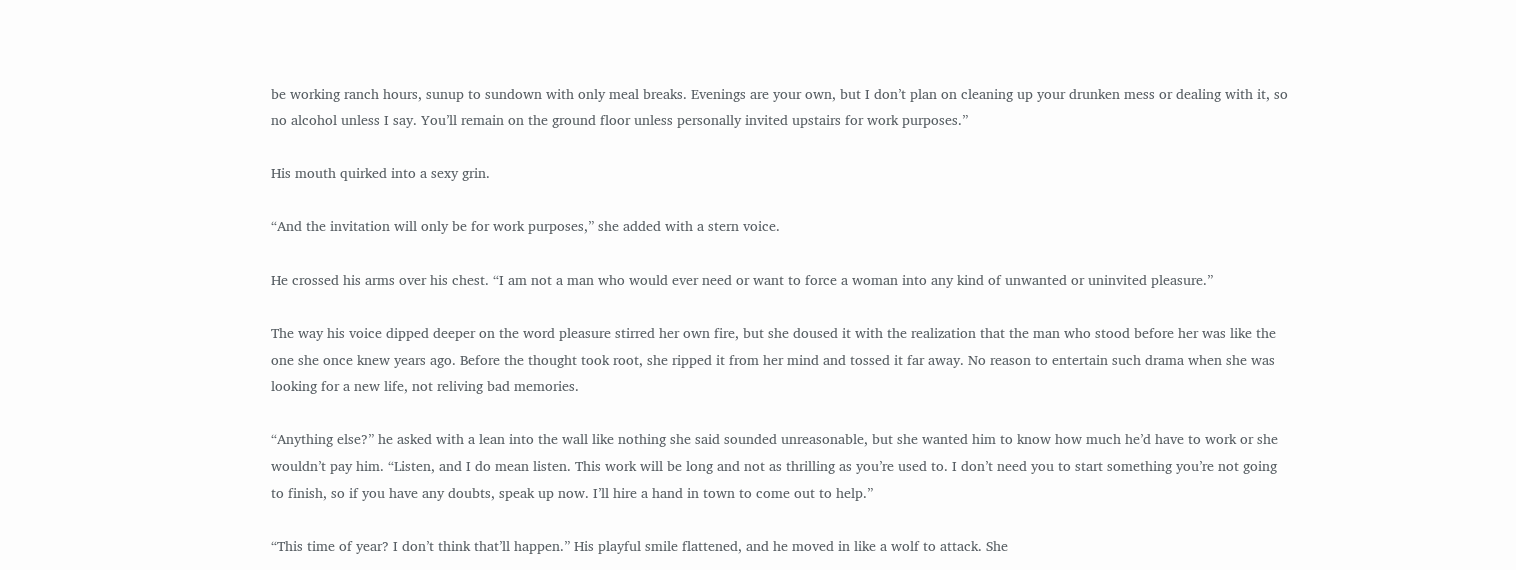be working ranch hours, sunup to sundown with only meal breaks. Evenings are your own, but I don’t plan on cleaning up your drunken mess or dealing with it, so no alcohol unless I say. You’ll remain on the ground floor unless personally invited upstairs for work purposes.”

His mouth quirked into a sexy grin.

“And the invitation will only be for work purposes,” she added with a stern voice.

He crossed his arms over his chest. “I am not a man who would ever need or want to force a woman into any kind of unwanted or uninvited pleasure.”

The way his voice dipped deeper on the word pleasure stirred her own fire, but she doused it with the realization that the man who stood before her was like the one she once knew years ago. Before the thought took root, she ripped it from her mind and tossed it far away. No reason to entertain such drama when she was looking for a new life, not reliving bad memories.

“Anything else?” he asked with a lean into the wall like nothing she said sounded unreasonable, but she wanted him to know how much he’d have to work or she wouldn’t pay him. “Listen, and I do mean listen. This work will be long and not as thrilling as you’re used to. I don’t need you to start something you’re not going to finish, so if you have any doubts, speak up now. I’ll hire a hand in town to come out to help.”

“This time of year? I don’t think that’ll happen.” His playful smile flattened, and he moved in like a wolf to attack. She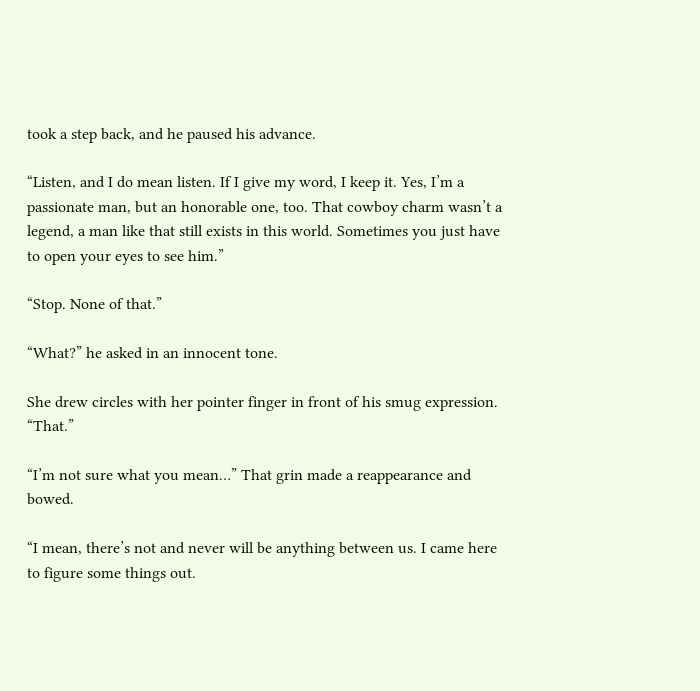took a step back, and he paused his advance.

“Listen, and I do mean listen. If I give my word, I keep it. Yes, I’m a passionate man, but an honorable one, too. That cowboy charm wasn’t a legend, a man like that still exists in this world. Sometimes you just have to open your eyes to see him.”

“Stop. None of that.”

“What?” he asked in an innocent tone.

She drew circles with her pointer finger in front of his smug expression. “That.”

“I’m not sure what you mean…” That grin made a reappearance and bowed.

“I mean, there’s not and never will be anything between us. I came here to figure some things out.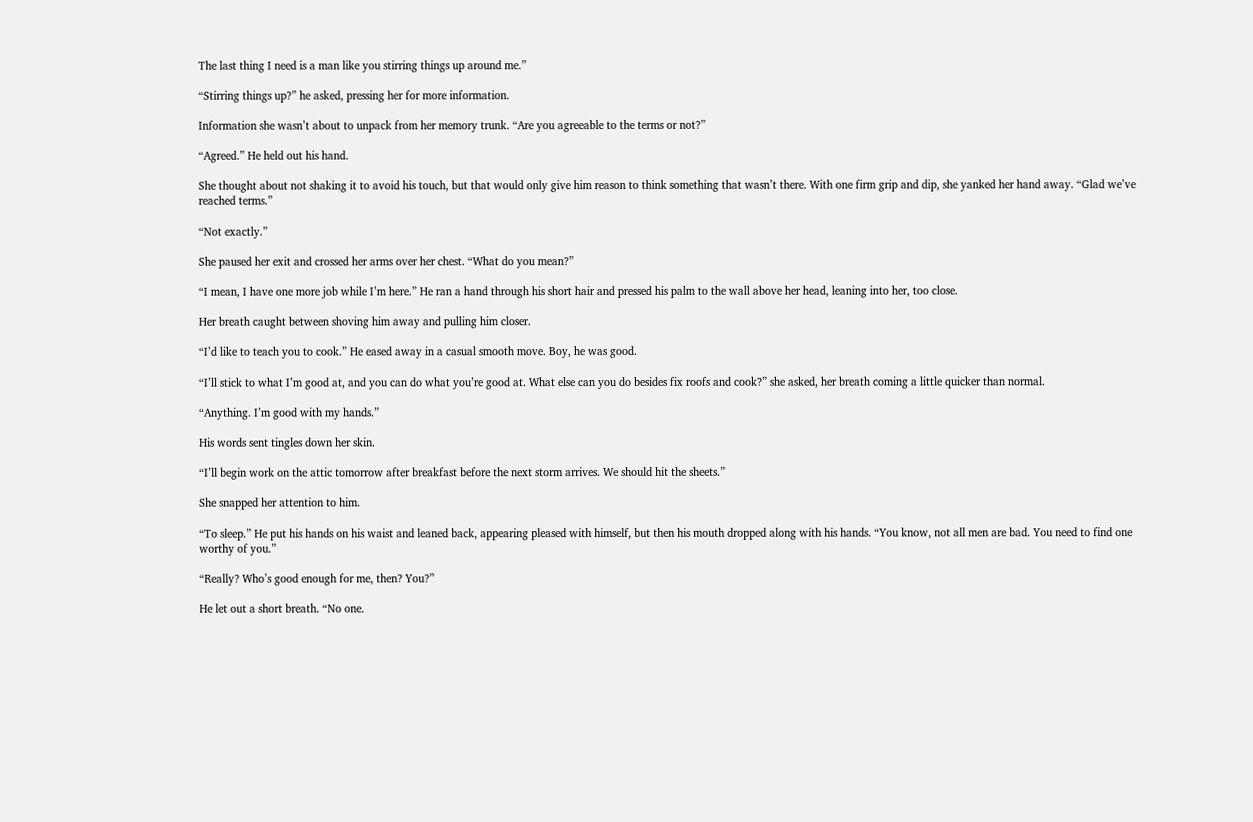The last thing I need is a man like you stirring things up around me.”

“Stirring things up?” he asked, pressing her for more information.

Information she wasn’t about to unpack from her memory trunk. “Are you agreeable to the terms or not?”

“Agreed.” He held out his hand.

She thought about not shaking it to avoid his touch, but that would only give him reason to think something that wasn’t there. With one firm grip and dip, she yanked her hand away. “Glad we’ve reached terms.”

“Not exactly.”

She paused her exit and crossed her arms over her chest. “What do you mean?”

“I mean, I have one more job while I’m here.” He ran a hand through his short hair and pressed his palm to the wall above her head, leaning into her, too close.

Her breath caught between shoving him away and pulling him closer.

“I’d like to teach you to cook.” He eased away in a casual smooth move. Boy, he was good.

“I’ll stick to what I’m good at, and you can do what you’re good at. What else can you do besides fix roofs and cook?” she asked, her breath coming a little quicker than normal.

“Anything. I’m good with my hands.”

His words sent tingles down her skin.

“I’ll begin work on the attic tomorrow after breakfast before the next storm arrives. We should hit the sheets.”

She snapped her attention to him.

“To sleep.” He put his hands on his waist and leaned back, appearing pleased with himself, but then his mouth dropped along with his hands. “You know, not all men are bad. You need to find one worthy of you.”

“Really? Who’s good enough for me, then? You?”

He let out a short breath. “No one.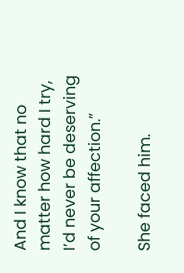And I know that no matter how hard I try, I’d never be deserving of your affection.”

She faced him.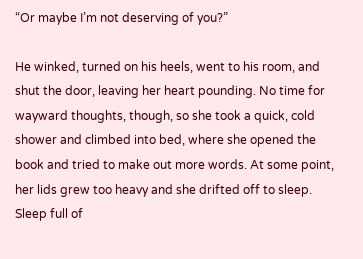“Or maybe I’m not deserving of you?”

He winked, turned on his heels, went to his room, and shut the door, leaving her heart pounding. No time for wayward thoughts, though, so she took a quick, cold shower and climbed into bed, where she opened the book and tried to make out more words. At some point, her lids grew too heavy and she drifted off to sleep. Sleep full of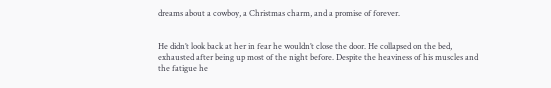dreams about a cowboy, a Christmas charm, and a promise of forever.


He didn’t look back at her in fear he wouldn’t close the door. He collapsed on the bed, exhausted after being up most of the night before. Despite the heaviness of his muscles and the fatigue he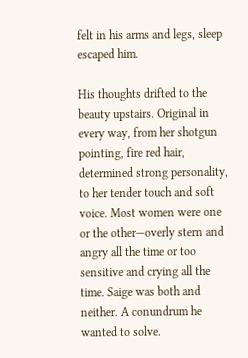felt in his arms and legs, sleep escaped him.

His thoughts drifted to the beauty upstairs. Original in every way, from her shotgun pointing, fire red hair, determined strong personality, to her tender touch and soft voice. Most women were one or the other—overly stern and angry all the time or too sensitive and crying all the time. Saige was both and neither. A conundrum he wanted to solve.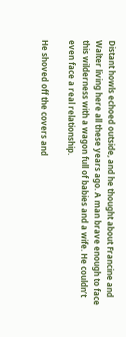Distant howls echoed outside, and he thought about Francine and Walter living here all these years ago. A man brave enough to face this wilderness with a wagon full of babies and a wife. He couldn’t even face a real relationship.

He shoved off the covers and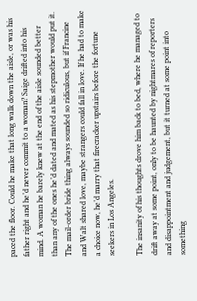paced the floor. Could he make that long walk down the aisle, or was his father right and he’d never commit to a woman? Saige drifted into his mind. A woman he barely knew at the end of the aisle sounded better than any of the ones he’d dated and mated as his stepmother would put it. The mail-order bride thing always sounded so ridiculous, but if Francine and Walt shared love, maybe strangers could fall in love. If he had to make a choice now, he’d marry that firecracker upstairs before the fortune seekers in Los Angeles.

The insanity of his thoughts drove him back to bed, where he managed to drift away at some point, only to be haunted by nightmares of reporters and disappointment and judgement, but it turned at some point into something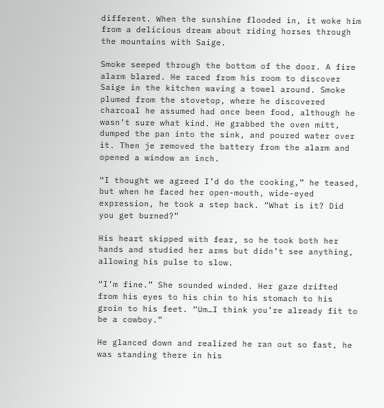different. When the sunshine flooded in, it woke him from a delicious dream about riding horses through the mountains with Saige.

Smoke seeped through the bottom of the door. A fire alarm blared. He raced from his room to discover Saige in the kitchen waving a towel around. Smoke plumed from the stovetop, where he discovered charcoal he assumed had once been food, although he wasn’t sure what kind. He grabbed the oven mitt, dumped the pan into the sink, and poured water over it. Then je removed the battery from the alarm and opened a window an inch.

“I thought we agreed I’d do the cooking,” he teased, but when he faced her open-mouth, wide-eyed expression, he took a step back. “What is it? Did you get burned?”

His heart skipped with fear, so he took both her hands and studied her arms but didn’t see anything, allowing his pulse to slow.

“I’m fine.” She sounded winded. Her gaze drifted from his eyes to his chin to his stomach to his groin to his feet. “Um…I think you’re already fit to be a cowboy.”

He glanced down and realized he ran out so fast, he was standing there in his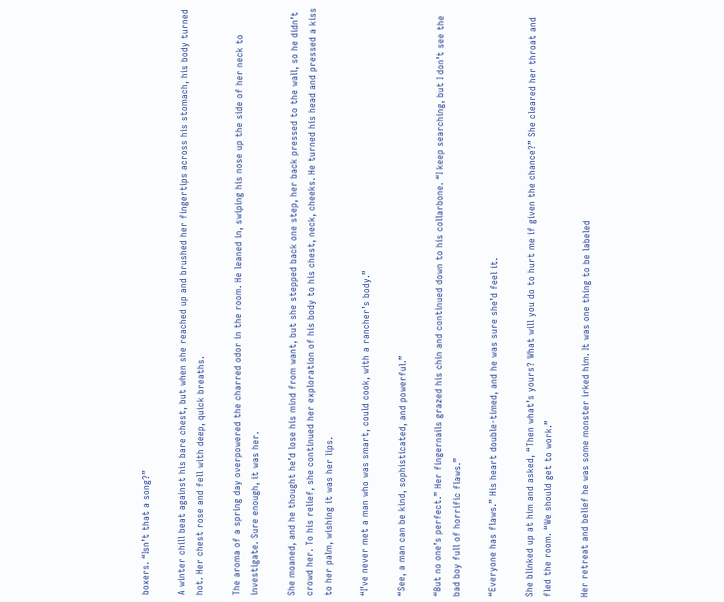boxers. “Isn’t that a song?”

A winter chill beat against his bare chest, but when she reached up and brushed her fingertips across his stomach, his body turned hot. Her chest rose and fell with deep, quick breaths.

The aroma of a spring day overpowered the charred odor in the room. He leaned in, swiping his nose up the side of her neck to investigate. Sure enough, it was her.

She moaned, and he thought he’d lose his mind from want, but she stepped back one step, her back pressed to the wall, so he didn’t crowd her. To his relief, she continued her exploration of his body to his chest, neck, cheeks. He turned his head and pressed a kiss to her palm, wishing it was her lips.

“I’ve never met a man who was smart, could cook, with a rancher’s body.”

“See, a man can be kind, sophisticated, and powerful.”

“But no one’s perfect.” Her fingernails grazed his chin and continued down to his collarbone. “I keep searching, but I don’t see the bad boy full of horrific flaws.”

“Everyone has flaws.” His heart double-timed, and he was sure she’d feel it.

She blinked up at him and asked, “Then what’s yours? What will you do to hurt me if given the chance?” She cleared her throat and fled the room. “We should get to work.”

Her retreat and belief he was some monster irked him. It was one thing to be labeled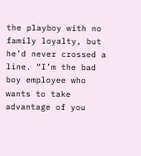the playboy with no family loyalty, but he’d never crossed a line. “I’m the bad boy employee who wants to take advantage of you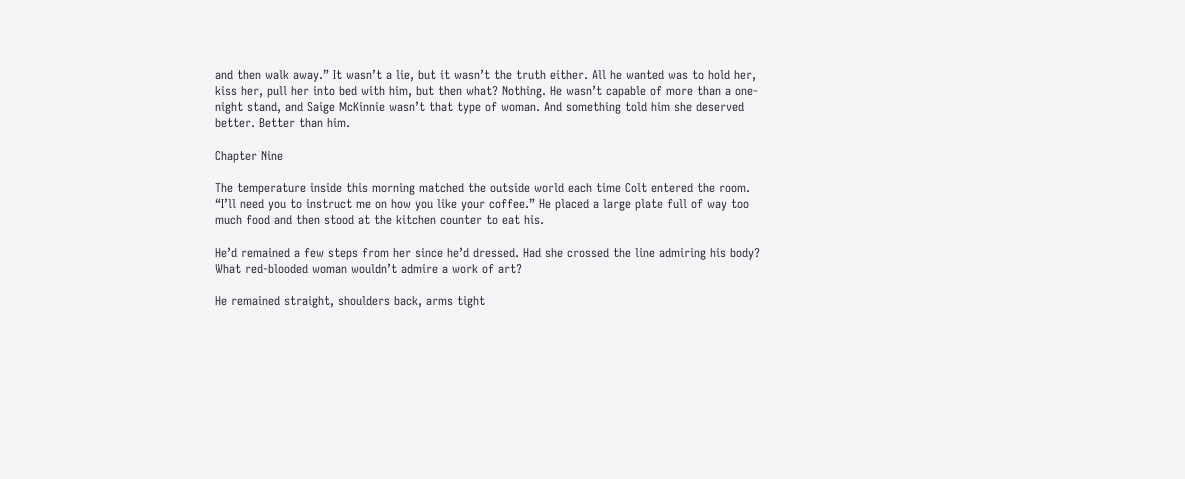and then walk away.” It wasn’t a lie, but it wasn’t the truth either. All he wanted was to hold her, kiss her, pull her into bed with him, but then what? Nothing. He wasn’t capable of more than a one-night stand, and Saige McKinnie wasn’t that type of woman. And something told him she deserved better. Better than him.

Chapter Nine

The temperature inside this morning matched the outside world each time Colt entered the room. “I’ll need you to instruct me on how you like your coffee.” He placed a large plate full of way too much food and then stood at the kitchen counter to eat his.

He’d remained a few steps from her since he’d dressed. Had she crossed the line admiring his body? What red-blooded woman wouldn’t admire a work of art?

He remained straight, shoulders back, arms tight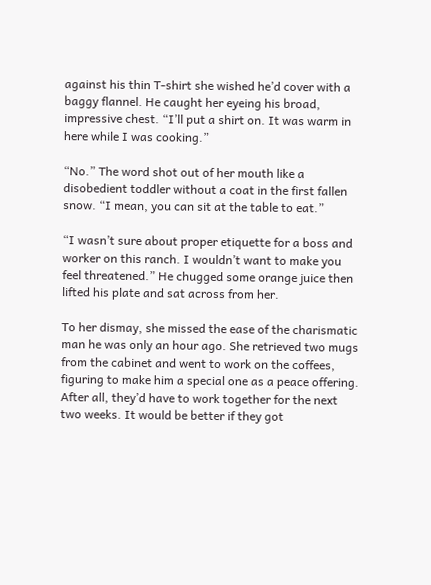against his thin T-shirt she wished he’d cover with a baggy flannel. He caught her eyeing his broad, impressive chest. “I’ll put a shirt on. It was warm in here while I was cooking.”

“No.” The word shot out of her mouth like a disobedient toddler without a coat in the first fallen snow. “I mean, you can sit at the table to eat.”

“I wasn’t sure about proper etiquette for a boss and worker on this ranch. I wouldn’t want to make you feel threatened.” He chugged some orange juice then lifted his plate and sat across from her.

To her dismay, she missed the ease of the charismatic man he was only an hour ago. She retrieved two mugs from the cabinet and went to work on the coffees, figuring to make him a special one as a peace offering. After all, they’d have to work together for the next two weeks. It would be better if they got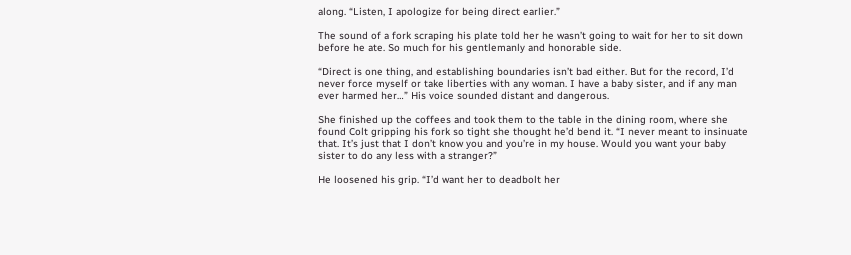along. “Listen, I apologize for being direct earlier.”

The sound of a fork scraping his plate told her he wasn’t going to wait for her to sit down before he ate. So much for his gentlemanly and honorable side.

“Direct is one thing, and establishing boundaries isn’t bad either. But for the record, I’d never force myself or take liberties with any woman. I have a baby sister, and if any man ever harmed her…” His voice sounded distant and dangerous.

She finished up the coffees and took them to the table in the dining room, where she found Colt gripping his fork so tight she thought he’d bend it. “I never meant to insinuate that. It’s just that I don’t know you and you’re in my house. Would you want your baby sister to do any less with a stranger?”

He loosened his grip. “I’d want her to deadbolt her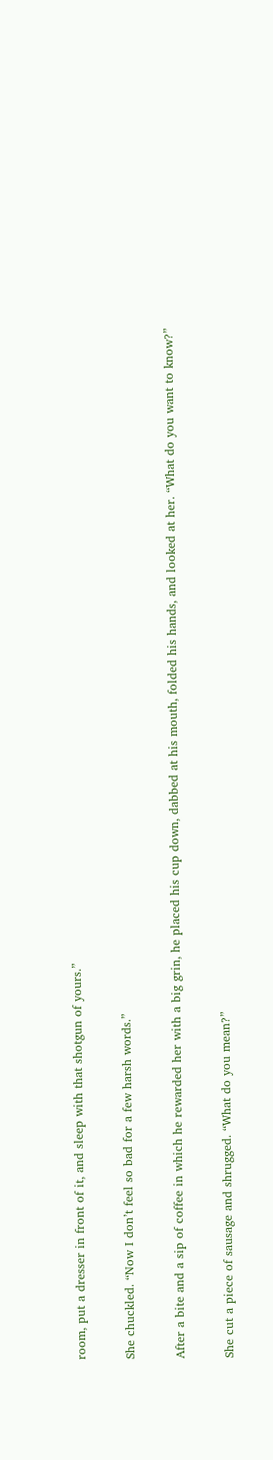room, put a dresser in front of it, and sleep with that shotgun of yours.”

She chuckled. “Now I don’t feel so bad for a few harsh words.”

After a bite and a sip of coffee in which he rewarded her with a big grin, he placed his cup down, dabbed at his mouth, folded his hands, and looked at her. “What do you want to know?”

She cut a piece of sausage and shrugged. “What do you mean?”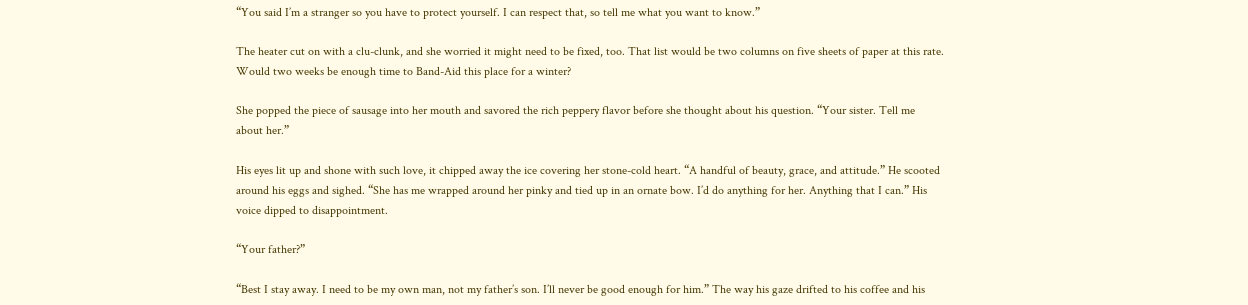“You said I’m a stranger so you have to protect yourself. I can respect that, so tell me what you want to know.”

The heater cut on with a clu-clunk, and she worried it might need to be fixed, too. That list would be two columns on five sheets of paper at this rate. Would two weeks be enough time to Band-Aid this place for a winter?

She popped the piece of sausage into her mouth and savored the rich peppery flavor before she thought about his question. “Your sister. Tell me about her.”

His eyes lit up and shone with such love, it chipped away the ice covering her stone-cold heart. “A handful of beauty, grace, and attitude.” He scooted around his eggs and sighed. “She has me wrapped around her pinky and tied up in an ornate bow. I’d do anything for her. Anything that I can.” His voice dipped to disappointment.

“Your father?”

“Best I stay away. I need to be my own man, not my father’s son. I’ll never be good enough for him.” The way his gaze drifted to his coffee and his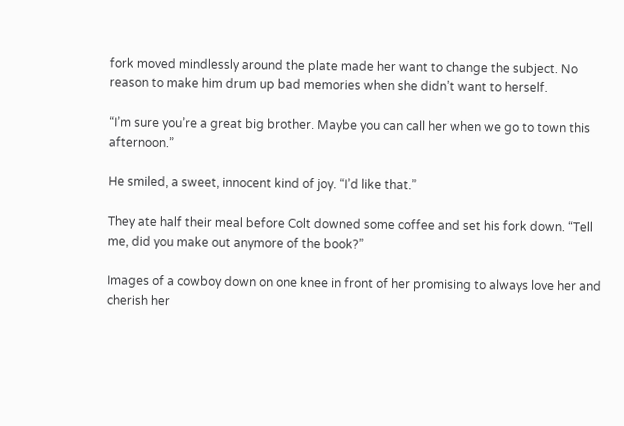fork moved mindlessly around the plate made her want to change the subject. No reason to make him drum up bad memories when she didn’t want to herself.

“I’m sure you’re a great big brother. Maybe you can call her when we go to town this afternoon.”

He smiled, a sweet, innocent kind of joy. “I’d like that.”

They ate half their meal before Colt downed some coffee and set his fork down. “Tell me, did you make out anymore of the book?”

Images of a cowboy down on one knee in front of her promising to always love her and cherish her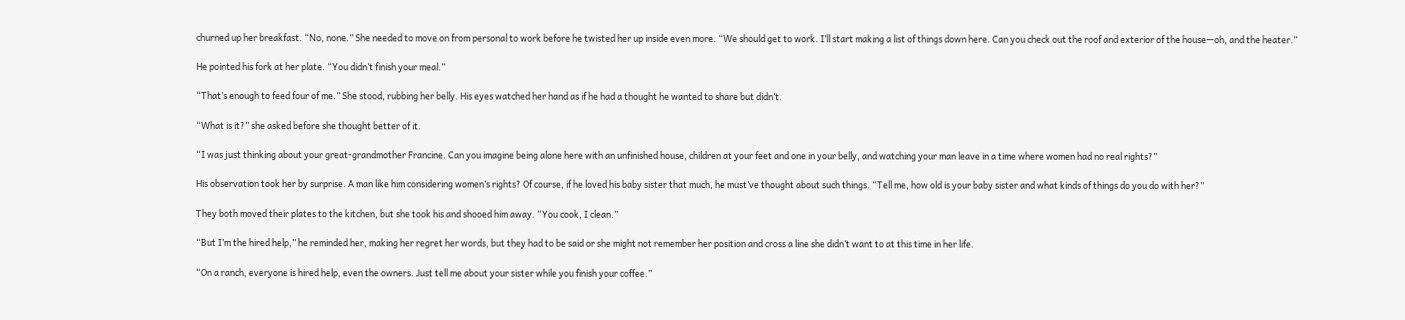churned up her breakfast. “No, none.” She needed to move on from personal to work before he twisted her up inside even more. “We should get to work. I’ll start making a list of things down here. Can you check out the roof and exterior of the house—oh, and the heater.”

He pointed his fork at her plate. “You didn’t finish your meal.”

“That’s enough to feed four of me.” She stood, rubbing her belly. His eyes watched her hand as if he had a thought he wanted to share but didn’t.

“What is it?” she asked before she thought better of it.

“I was just thinking about your great-grandmother Francine. Can you imagine being alone here with an unfinished house, children at your feet and one in your belly, and watching your man leave in a time where women had no real rights?”

His observation took her by surprise. A man like him considering women’s rights? Of course, if he loved his baby sister that much, he must’ve thought about such things. “Tell me, how old is your baby sister and what kinds of things do you do with her?”

They both moved their plates to the kitchen, but she took his and shooed him away. “You cook, I clean.”

“But I’m the hired help,” he reminded her, making her regret her words, but they had to be said or she might not remember her position and cross a line she didn’t want to at this time in her life.

“On a ranch, everyone is hired help, even the owners. Just tell me about your sister while you finish your coffee.”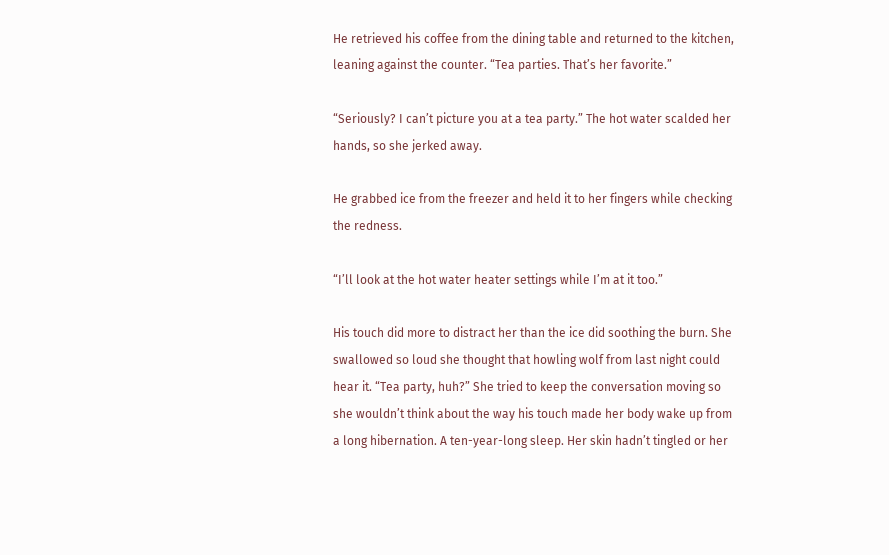He retrieved his coffee from the dining table and returned to the kitchen, leaning against the counter. “Tea parties. That’s her favorite.”

“Seriously? I can’t picture you at a tea party.” The hot water scalded her hands, so she jerked away.

He grabbed ice from the freezer and held it to her fingers while checking the redness.

“I’ll look at the hot water heater settings while I’m at it too.”

His touch did more to distract her than the ice did soothing the burn. She swallowed so loud she thought that howling wolf from last night could hear it. “Tea party, huh?” She tried to keep the conversation moving so she wouldn’t think about the way his touch made her body wake up from a long hibernation. A ten-year-long sleep. Her skin hadn’t tingled or her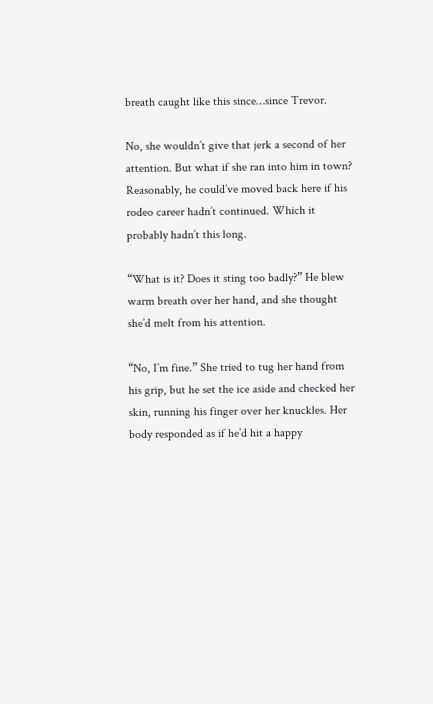breath caught like this since…since Trevor.

No, she wouldn’t give that jerk a second of her attention. But what if she ran into him in town? Reasonably, he could’ve moved back here if his rodeo career hadn’t continued. Which it probably hadn’t this long.

“What is it? Does it sting too badly?” He blew warm breath over her hand, and she thought she’d melt from his attention.

“No, I’m fine.” She tried to tug her hand from his grip, but he set the ice aside and checked her skin, running his finger over her knuckles. Her body responded as if he’d hit a happy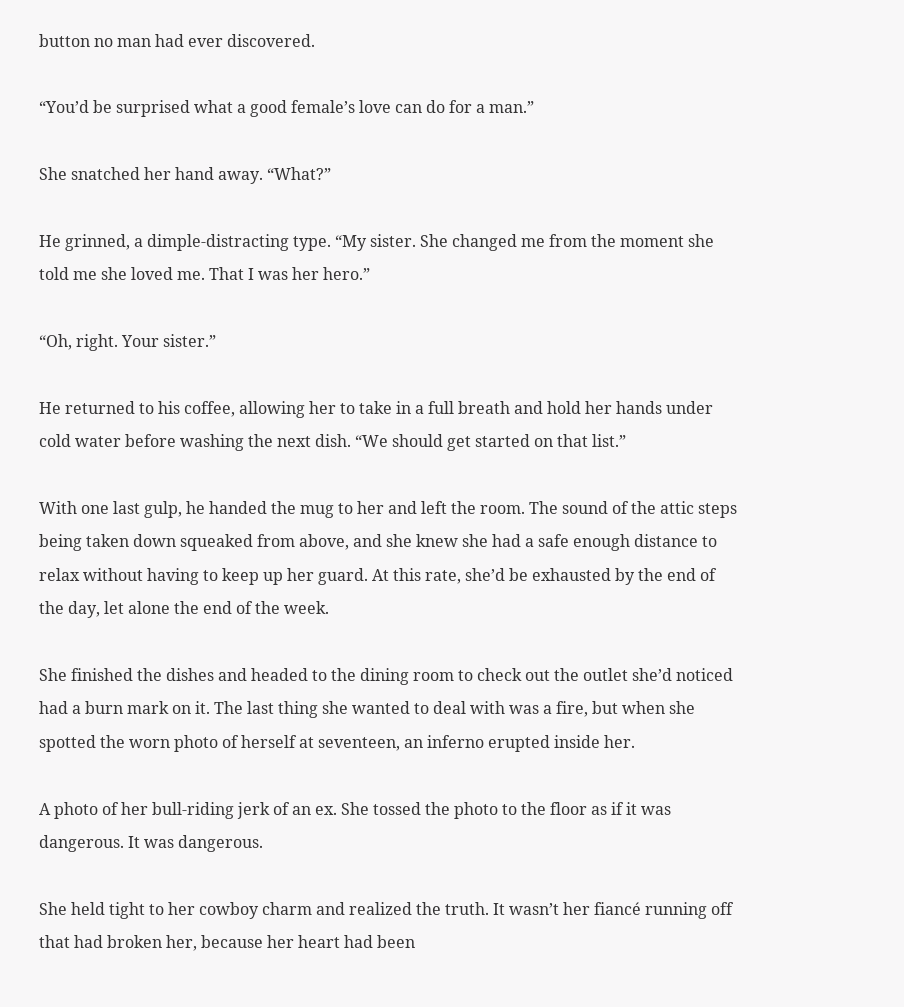button no man had ever discovered.

“You’d be surprised what a good female’s love can do for a man.”

She snatched her hand away. “What?”

He grinned, a dimple-distracting type. “My sister. She changed me from the moment she told me she loved me. That I was her hero.”

“Oh, right. Your sister.”

He returned to his coffee, allowing her to take in a full breath and hold her hands under cold water before washing the next dish. “We should get started on that list.”

With one last gulp, he handed the mug to her and left the room. The sound of the attic steps being taken down squeaked from above, and she knew she had a safe enough distance to relax without having to keep up her guard. At this rate, she’d be exhausted by the end of the day, let alone the end of the week.

She finished the dishes and headed to the dining room to check out the outlet she’d noticed had a burn mark on it. The last thing she wanted to deal with was a fire, but when she spotted the worn photo of herself at seventeen, an inferno erupted inside her.

A photo of her bull-riding jerk of an ex. She tossed the photo to the floor as if it was dangerous. It was dangerous.

She held tight to her cowboy charm and realized the truth. It wasn’t her fiancé running off that had broken her, because her heart had been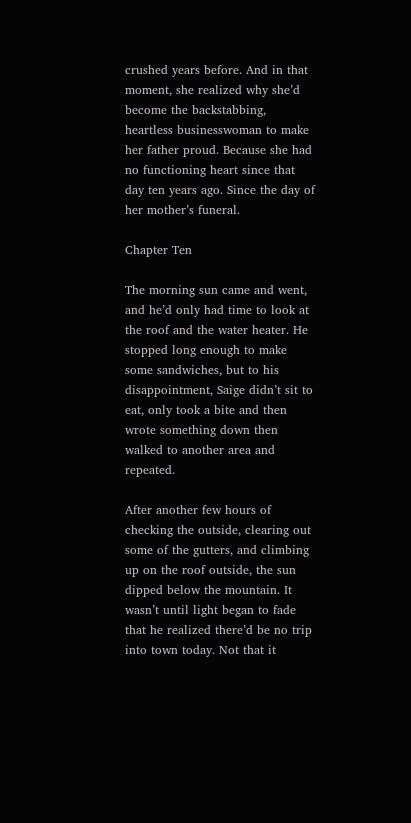crushed years before. And in that moment, she realized why she’d become the backstabbing, heartless businesswoman to make her father proud. Because she had no functioning heart since that day ten years ago. Since the day of her mother’s funeral.

Chapter Ten

The morning sun came and went, and he’d only had time to look at the roof and the water heater. He stopped long enough to make some sandwiches, but to his disappointment, Saige didn’t sit to eat, only took a bite and then wrote something down then walked to another area and repeated.

After another few hours of checking the outside, clearing out some of the gutters, and climbing up on the roof outside, the sun dipped below the mountain. It wasn’t until light began to fade that he realized there’d be no trip into town today. Not that it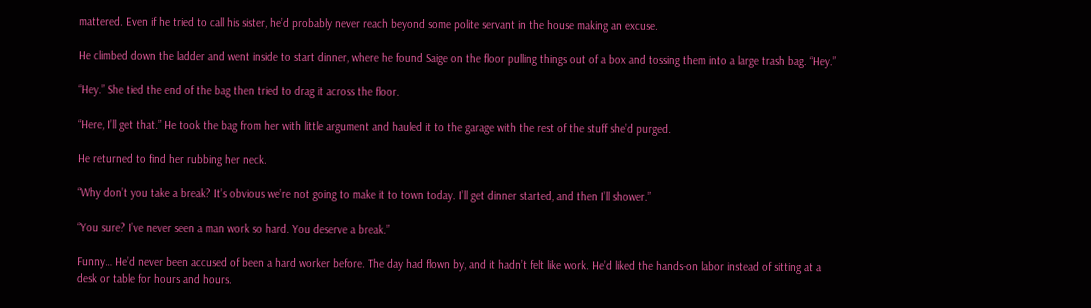mattered. Even if he tried to call his sister, he’d probably never reach beyond some polite servant in the house making an excuse.

He climbed down the ladder and went inside to start dinner, where he found Saige on the floor pulling things out of a box and tossing them into a large trash bag. “Hey.”

“Hey.” She tied the end of the bag then tried to drag it across the floor.

“Here, I’ll get that.” He took the bag from her with little argument and hauled it to the garage with the rest of the stuff she’d purged.

He returned to find her rubbing her neck.

“Why don’t you take a break? It’s obvious we’re not going to make it to town today. I’ll get dinner started, and then I’ll shower.”

“You sure? I’ve never seen a man work so hard. You deserve a break.”

Funny… He’d never been accused of been a hard worker before. The day had flown by, and it hadn’t felt like work. He’d liked the hands-on labor instead of sitting at a desk or table for hours and hours.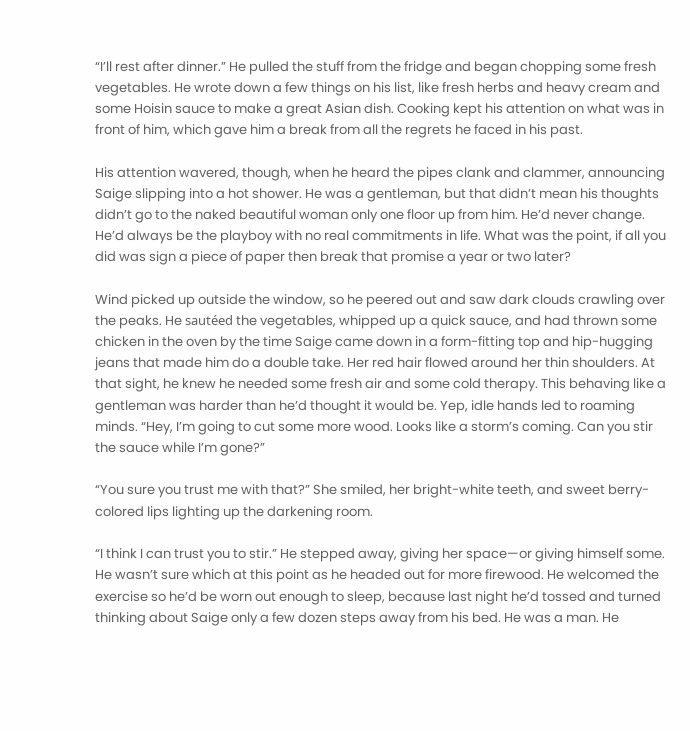“I’ll rest after dinner.” He pulled the stuff from the fridge and began chopping some fresh vegetables. He wrote down a few things on his list, like fresh herbs and heavy cream and some Hoisin sauce to make a great Asian dish. Cooking kept his attention on what was in front of him, which gave him a break from all the regrets he faced in his past.

His attention wavered, though, when he heard the pipes clank and clammer, announcing Saige slipping into a hot shower. He was a gentleman, but that didn’t mean his thoughts didn’t go to the naked beautiful woman only one floor up from him. He’d never change. He’d always be the playboy with no real commitments in life. What was the point, if all you did was sign a piece of paper then break that promise a year or two later?

Wind picked up outside the window, so he peered out and saw dark clouds crawling over the peaks. He sautéed the vegetables, whipped up a quick sauce, and had thrown some chicken in the oven by the time Saige came down in a form-fitting top and hip-hugging jeans that made him do a double take. Her red hair flowed around her thin shoulders. At that sight, he knew he needed some fresh air and some cold therapy. This behaving like a gentleman was harder than he’d thought it would be. Yep, idle hands led to roaming minds. “Hey, I’m going to cut some more wood. Looks like a storm’s coming. Can you stir the sauce while I’m gone?”

“You sure you trust me with that?” She smiled, her bright-white teeth, and sweet berry-colored lips lighting up the darkening room.

“I think I can trust you to stir.” He stepped away, giving her space—or giving himself some. He wasn’t sure which at this point as he headed out for more firewood. He welcomed the exercise so he’d be worn out enough to sleep, because last night he’d tossed and turned thinking about Saige only a few dozen steps away from his bed. He was a man. He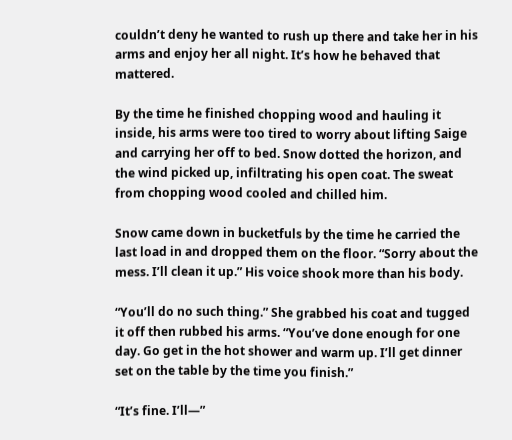couldn’t deny he wanted to rush up there and take her in his arms and enjoy her all night. It’s how he behaved that mattered.

By the time he finished chopping wood and hauling it inside, his arms were too tired to worry about lifting Saige and carrying her off to bed. Snow dotted the horizon, and the wind picked up, infiltrating his open coat. The sweat from chopping wood cooled and chilled him.

Snow came down in bucketfuls by the time he carried the last load in and dropped them on the floor. “Sorry about the mess. I’ll clean it up.” His voice shook more than his body.

“You’ll do no such thing.” She grabbed his coat and tugged it off then rubbed his arms. “You’ve done enough for one day. Go get in the hot shower and warm up. I’ll get dinner set on the table by the time you finish.”

“It’s fine. I’ll—”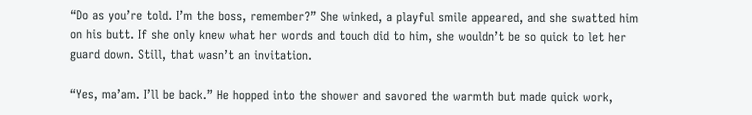“Do as you’re told. I’m the boss, remember?” She winked, a playful smile appeared, and she swatted him on his butt. If she only knew what her words and touch did to him, she wouldn’t be so quick to let her guard down. Still, that wasn’t an invitation.

“Yes, ma’am. I’ll be back.” He hopped into the shower and savored the warmth but made quick work,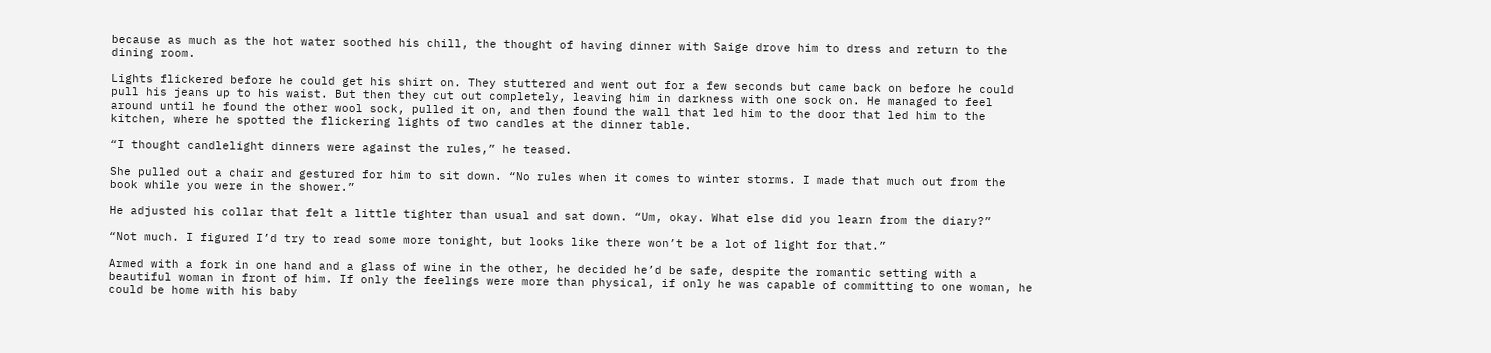because as much as the hot water soothed his chill, the thought of having dinner with Saige drove him to dress and return to the dining room.

Lights flickered before he could get his shirt on. They stuttered and went out for a few seconds but came back on before he could pull his jeans up to his waist. But then they cut out completely, leaving him in darkness with one sock on. He managed to feel around until he found the other wool sock, pulled it on, and then found the wall that led him to the door that led him to the kitchen, where he spotted the flickering lights of two candles at the dinner table.

“I thought candlelight dinners were against the rules,” he teased.

She pulled out a chair and gestured for him to sit down. “No rules when it comes to winter storms. I made that much out from the book while you were in the shower.”

He adjusted his collar that felt a little tighter than usual and sat down. “Um, okay. What else did you learn from the diary?”

“Not much. I figured I’d try to read some more tonight, but looks like there won’t be a lot of light for that.”

Armed with a fork in one hand and a glass of wine in the other, he decided he’d be safe, despite the romantic setting with a beautiful woman in front of him. If only the feelings were more than physical, if only he was capable of committing to one woman, he could be home with his baby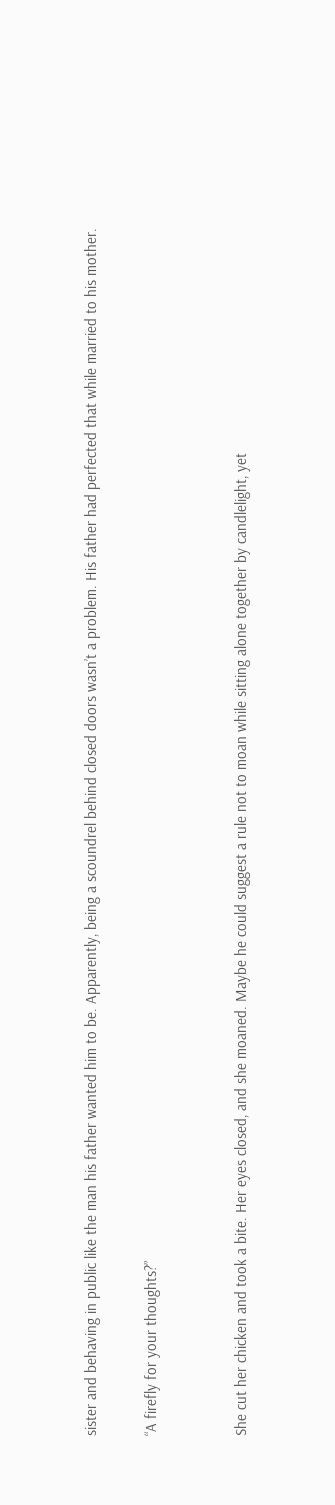sister and behaving in public like the man his father wanted him to be. Apparently, being a scoundrel behind closed doors wasn’t a problem. His father had perfected that while married to his mother.

“A firefly for your thoughts?”


She cut her chicken and took a bite. Her eyes closed, and she moaned. Maybe he could suggest a rule not to moan while sitting alone together by candlelight, yet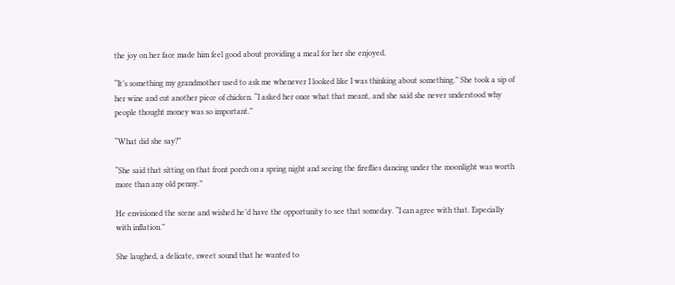the joy on her face made him feel good about providing a meal for her she enjoyed.

“It’s something my grandmother used to ask me whenever I looked like I was thinking about something.” She took a sip of her wine and cut another piece of chicken. “I asked her once what that meant, and she said she never understood why people thought money was so important.”

“What did she say?”

“She said that sitting on that front porch on a spring night and seeing the fireflies dancing under the moonlight was worth more than any old penny.”

He envisioned the scene and wished he’d have the opportunity to see that someday. “I can agree with that. Especially with inflation.”

She laughed, a delicate, sweet sound that he wanted to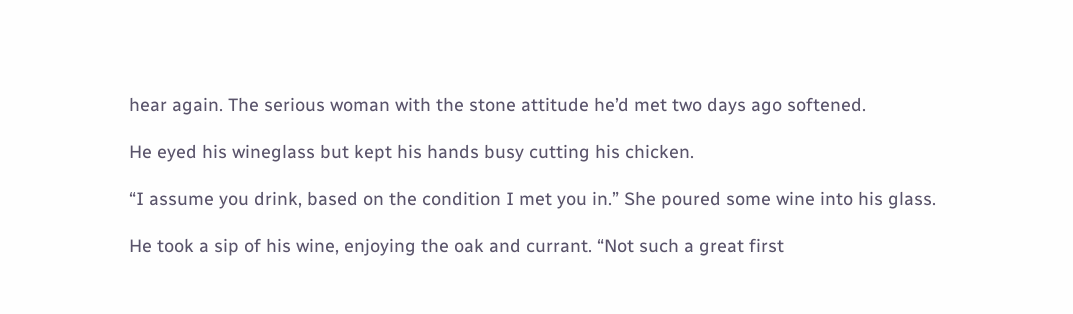hear again. The serious woman with the stone attitude he’d met two days ago softened.

He eyed his wineglass but kept his hands busy cutting his chicken.

“I assume you drink, based on the condition I met you in.” She poured some wine into his glass.

He took a sip of his wine, enjoying the oak and currant. “Not such a great first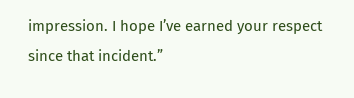impression. I hope I’ve earned your respect since that incident.”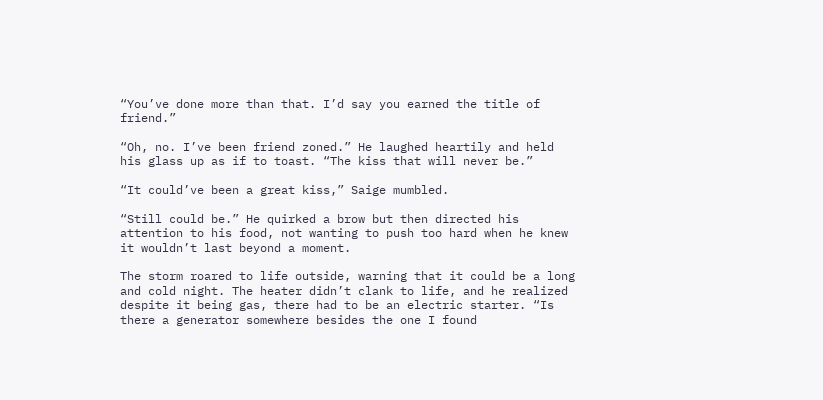“You’ve done more than that. I’d say you earned the title of friend.”

“Oh, no. I’ve been friend zoned.” He laughed heartily and held his glass up as if to toast. “The kiss that will never be.”

“It could’ve been a great kiss,” Saige mumbled.

“Still could be.” He quirked a brow but then directed his attention to his food, not wanting to push too hard when he knew it wouldn’t last beyond a moment.

The storm roared to life outside, warning that it could be a long and cold night. The heater didn’t clank to life, and he realized despite it being gas, there had to be an electric starter. “Is there a generator somewhere besides the one I found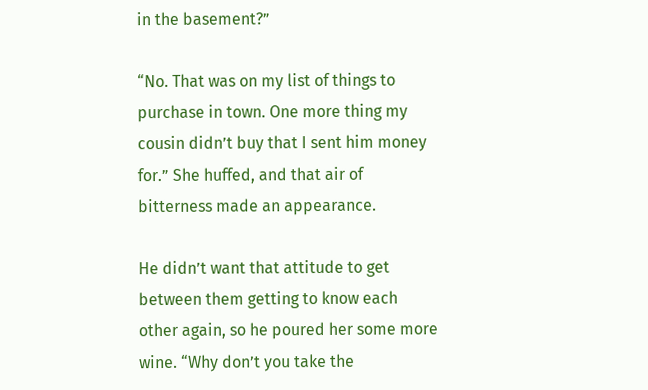in the basement?”

“No. That was on my list of things to purchase in town. One more thing my cousin didn’t buy that I sent him money for.” She huffed, and that air of bitterness made an appearance.

He didn’t want that attitude to get between them getting to know each other again, so he poured her some more wine. “Why don’t you take the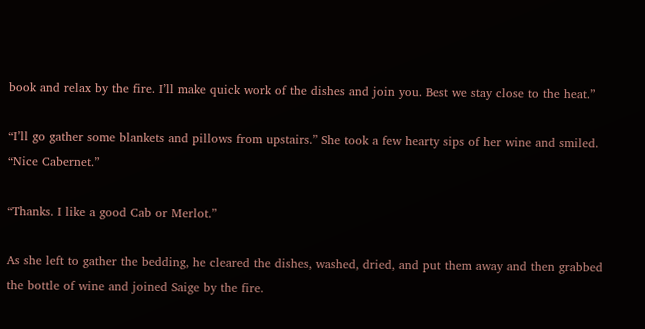book and relax by the fire. I’ll make quick work of the dishes and join you. Best we stay close to the heat.”

“I’ll go gather some blankets and pillows from upstairs.” She took a few hearty sips of her wine and smiled. “Nice Cabernet.”

“Thanks. I like a good Cab or Merlot.”

As she left to gather the bedding, he cleared the dishes, washed, dried, and put them away and then grabbed the bottle of wine and joined Saige by the fire.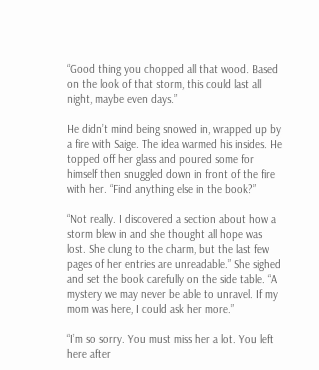“Good thing you chopped all that wood. Based on the look of that storm, this could last all night, maybe even days.”

He didn’t mind being snowed in, wrapped up by a fire with Saige. The idea warmed his insides. He topped off her glass and poured some for himself then snuggled down in front of the fire with her. “Find anything else in the book?”

“Not really. I discovered a section about how a storm blew in and she thought all hope was lost. She clung to the charm, but the last few pages of her entries are unreadable.” She sighed and set the book carefully on the side table. “A mystery we may never be able to unravel. If my mom was here, I could ask her more.”

“I’m so sorry. You must miss her a lot. You left here after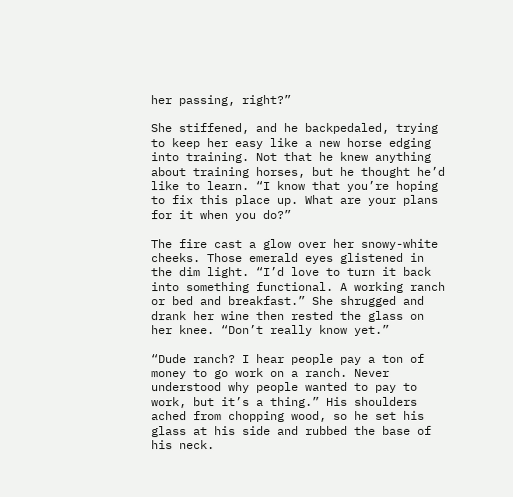her passing, right?”

She stiffened, and he backpedaled, trying to keep her easy like a new horse edging into training. Not that he knew anything about training horses, but he thought he’d like to learn. “I know that you’re hoping to fix this place up. What are your plans for it when you do?”

The fire cast a glow over her snowy-white cheeks. Those emerald eyes glistened in the dim light. “I’d love to turn it back into something functional. A working ranch or bed and breakfast.” She shrugged and drank her wine then rested the glass on her knee. “Don’t really know yet.”

“Dude ranch? I hear people pay a ton of money to go work on a ranch. Never understood why people wanted to pay to work, but it’s a thing.” His shoulders ached from chopping wood, so he set his glass at his side and rubbed the base of his neck.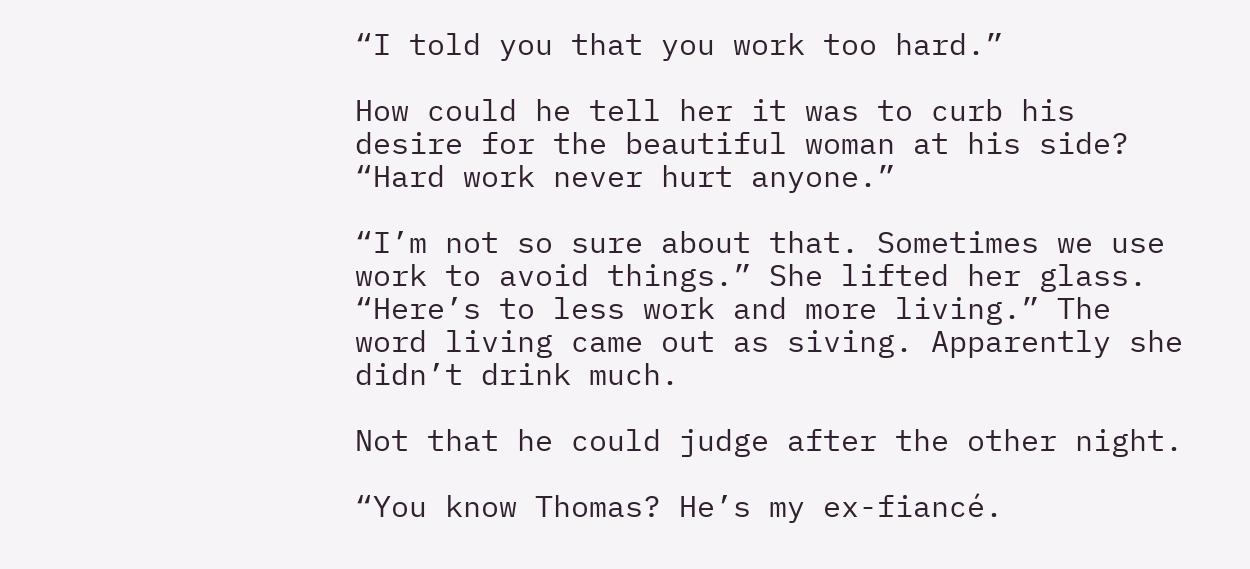“I told you that you work too hard.”

How could he tell her it was to curb his desire for the beautiful woman at his side? “Hard work never hurt anyone.”

“I’m not so sure about that. Sometimes we use work to avoid things.” She lifted her glass. “Here’s to less work and more living.” The word living came out as siving. Apparently she didn’t drink much.

Not that he could judge after the other night.

“You know Thomas? He’s my ex-fiancé.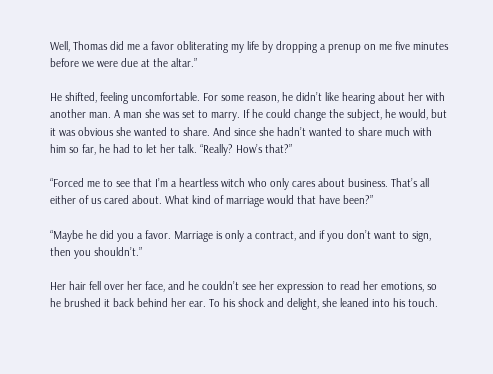Well, Thomas did me a favor obliterating my life by dropping a prenup on me five minutes before we were due at the altar.”

He shifted, feeling uncomfortable. For some reason, he didn’t like hearing about her with another man. A man she was set to marry. If he could change the subject, he would, but it was obvious she wanted to share. And since she hadn’t wanted to share much with him so far, he had to let her talk. “Really? How’s that?”

“Forced me to see that I’m a heartless witch who only cares about business. That’s all either of us cared about. What kind of marriage would that have been?”

“Maybe he did you a favor. Marriage is only a contract, and if you don’t want to sign, then you shouldn’t.”

Her hair fell over her face, and he couldn’t see her expression to read her emotions, so he brushed it back behind her ear. To his shock and delight, she leaned into his touch.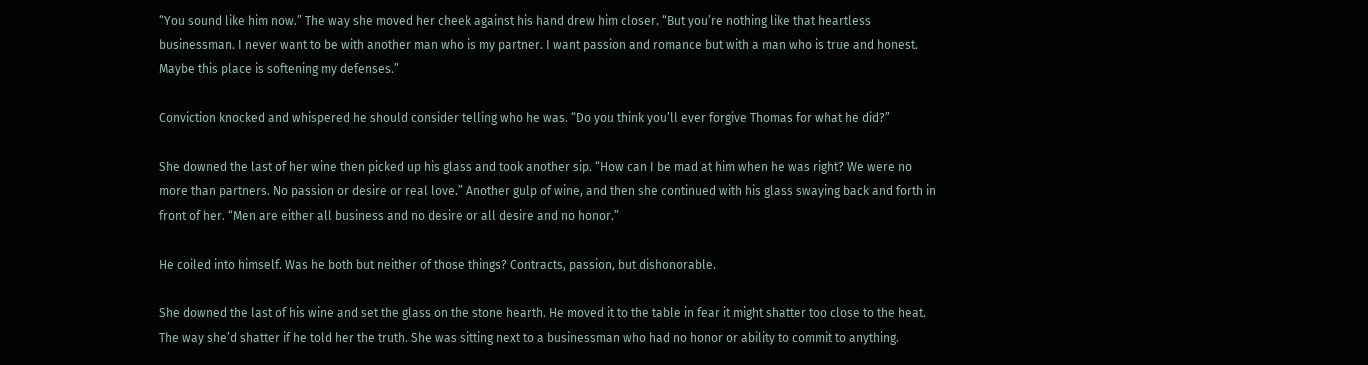“You sound like him now.” The way she moved her cheek against his hand drew him closer. “But you’re nothing like that heartless businessman. I never want to be with another man who is my partner. I want passion and romance but with a man who is true and honest. Maybe this place is softening my defenses.”

Conviction knocked and whispered he should consider telling who he was. “Do you think you’ll ever forgive Thomas for what he did?”

She downed the last of her wine then picked up his glass and took another sip. “How can I be mad at him when he was right? We were no more than partners. No passion or desire or real love.” Another gulp of wine, and then she continued with his glass swaying back and forth in front of her. “Men are either all business and no desire or all desire and no honor.”

He coiled into himself. Was he both but neither of those things? Contracts, passion, but dishonorable.

She downed the last of his wine and set the glass on the stone hearth. He moved it to the table in fear it might shatter too close to the heat. The way she’d shatter if he told her the truth. She was sitting next to a businessman who had no honor or ability to commit to anything.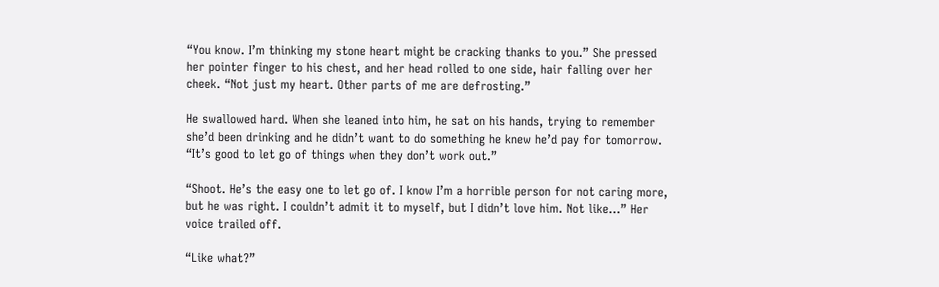“You know. I’m thinking my stone heart might be cracking thanks to you.” She pressed her pointer finger to his chest, and her head rolled to one side, hair falling over her cheek. “Not just my heart. Other parts of me are defrosting.”

He swallowed hard. When she leaned into him, he sat on his hands, trying to remember she’d been drinking and he didn’t want to do something he knew he’d pay for tomorrow. “It’s good to let go of things when they don’t work out.”

“Shoot. He’s the easy one to let go of. I know I’m a horrible person for not caring more, but he was right. I couldn’t admit it to myself, but I didn’t love him. Not like…” Her voice trailed off.

“Like what?”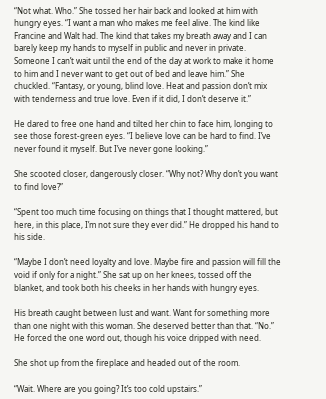“Not what. Who.” She tossed her hair back and looked at him with hungry eyes. “I want a man who makes me feel alive. The kind like Francine and Walt had. The kind that takes my breath away and I can barely keep my hands to myself in public and never in private. Someone I can’t wait until the end of the day at work to make it home to him and I never want to get out of bed and leave him.” She chuckled. “Fantasy, or young, blind love. Heat and passion don’t mix with tenderness and true love. Even if it did, I don’t deserve it.”

He dared to free one hand and tilted her chin to face him, longing to see those forest-green eyes. “I believe love can be hard to find. I’ve never found it myself. But I’ve never gone looking.”

She scooted closer, dangerously closer. “Why not? Why don’t you want to find love?”

“Spent too much time focusing on things that I thought mattered, but here, in this place, I’m not sure they ever did.” He dropped his hand to his side.

“Maybe I don’t need loyalty and love. Maybe fire and passion will fill the void if only for a night.” She sat up on her knees, tossed off the blanket, and took both his cheeks in her hands with hungry eyes.

His breath caught between lust and want. Want for something more than one night with this woman. She deserved better than that. “No.” He forced the one word out, though his voice dripped with need.

She shot up from the fireplace and headed out of the room.

“Wait. Where are you going? It’s too cold upstairs.”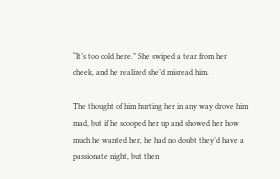“It’s too cold here.” She swiped a tear from her cheek, and he realized she’d misread him.

The thought of him hurting her in any way drove him mad, but if he scooped her up and showed her how much he wanted her, he had no doubt they’d have a passionate night, but then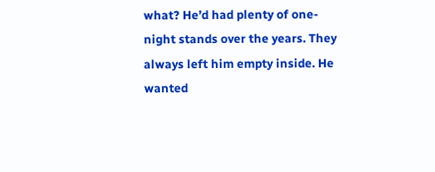what? He’d had plenty of one-night stands over the years. They always left him empty inside. He wanted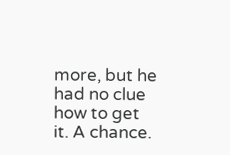more, but he had no clue how to get it. A chance.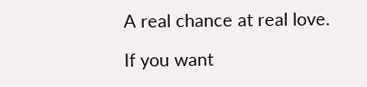A real chance at real love.

If you want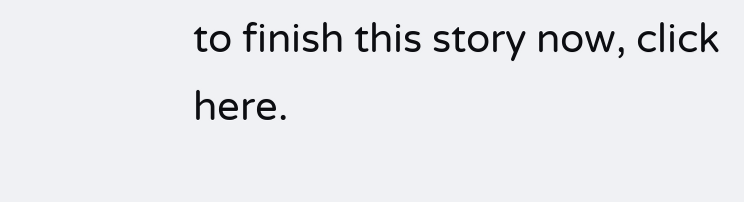to finish this story now, click here.